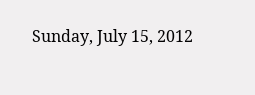Sunday, July 15, 2012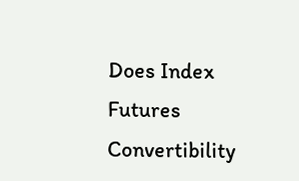Does Index Futures Convertibility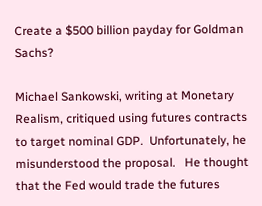Create a $500 billion payday for Goldman Sachs?

Michael Sankowski, writing at Monetary Realism, critiqued using futures contracts to target nominal GDP.  Unfortunately, he misunderstood the proposal.   He thought that the Fed would trade the futures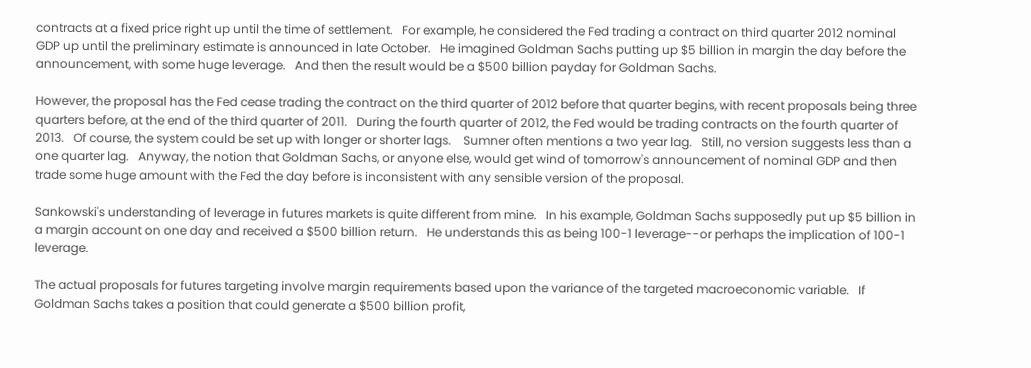contracts at a fixed price right up until the time of settlement.   For example, he considered the Fed trading a contract on third quarter 2012 nominal GDP up until the preliminary estimate is announced in late October.   He imagined Goldman Sachs putting up $5 billion in margin the day before the announcement, with some huge leverage.   And then the result would be a $500 billion payday for Goldman Sachs.

However, the proposal has the Fed cease trading the contract on the third quarter of 2012 before that quarter begins, with recent proposals being three quarters before, at the end of the third quarter of 2011.   During the fourth quarter of 2012, the Fed would be trading contracts on the fourth quarter of 2013.   Of course, the system could be set up with longer or shorter lags.    Sumner often mentions a two year lag.   Still, no version suggests less than a one quarter lag.   Anyway, the notion that Goldman Sachs, or anyone else, would get wind of tomorrow's announcement of nominal GDP and then trade some huge amount with the Fed the day before is inconsistent with any sensible version of the proposal.

Sankowski's understanding of leverage in futures markets is quite different from mine.   In his example, Goldman Sachs supposedly put up $5 billion in a margin account on one day and received a $500 billion return.   He understands this as being 100-1 leverage--or perhaps the implication of 100-1 leverage.

The actual proposals for futures targeting involve margin requirements based upon the variance of the targeted macroeconomic variable.   If Goldman Sachs takes a position that could generate a $500 billion profit,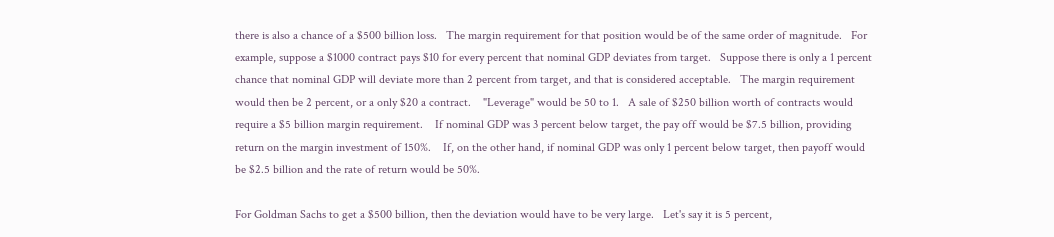there is also a chance of a $500 billion loss.   The margin requirement for that position would be of the same order of magnitude.   For example, suppose a $1000 contract pays $10 for every percent that nominal GDP deviates from target.   Suppose there is only a 1 percent chance that nominal GDP will deviate more than 2 percent from target, and that is considered acceptable.   The margin requirement would then be 2 percent, or a only $20 a contract.    "Leverage" would be 50 to 1.   A sale of $250 billion worth of contracts would require a $5 billion margin requirement.    If nominal GDP was 3 percent below target, the pay off would be $7.5 billion, providing return on the margin investment of 150%.    If, on the other hand, if nominal GDP was only 1 percent below target, then payoff would be $2.5 billion and the rate of return would be 50%.

For Goldman Sachs to get a $500 billion, then the deviation would have to be very large.   Let's say it is 5 percent,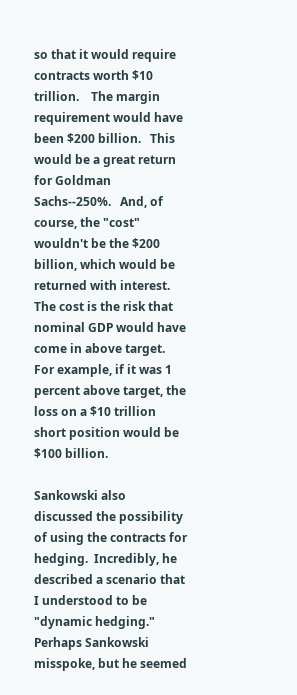so that it would require contracts worth $10 trillion.    The margin requirement would have been $200 billion.   This would be a great return for Goldman Sachs--250%.   And, of course, the "cost" wouldn't be the $200 billion, which would be returned with interest.  The cost is the risk that nominal GDP would have come in above target.  For example, if it was 1 percent above target, the loss on a $10 trillion short position would be $100 billion.

Sankowski also discussed the possibility of using the contracts for hedging.  Incredibly, he described a scenario that I understood to be "dynamic hedging."    Perhaps Sankowski misspoke, but he seemed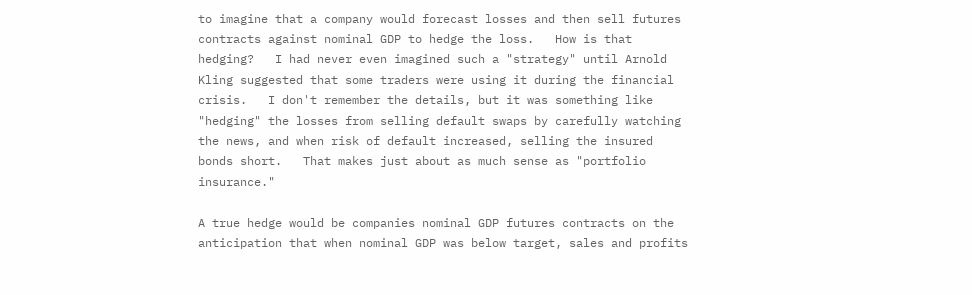to imagine that a company would forecast losses and then sell futures contracts against nominal GDP to hedge the loss.   How is that hedging?   I had never even imagined such a "strategy" until Arnold Kling suggested that some traders were using it during the financial crisis.   I don't remember the details, but it was something like "hedging" the losses from selling default swaps by carefully watching the news, and when risk of default increased, selling the insured bonds short.   That makes just about as much sense as "portfolio insurance."

A true hedge would be companies nominal GDP futures contracts on the anticipation that when nominal GDP was below target, sales and profits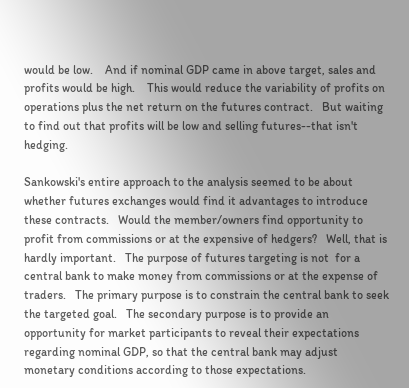would be low.    And if nominal GDP came in above target, sales and profits would be high.    This would reduce the variability of profits on operations plus the net return on the futures contract.   But waiting to find out that profits will be low and selling futures--that isn't hedging.

Sankowski's entire approach to the analysis seemed to be about whether futures exchanges would find it advantages to introduce these contracts.   Would the member/owners find opportunity to profit from commissions or at the expensive of hedgers?   Well, that is hardly important.   The purpose of futures targeting is not  for a central bank to make money from commissions or at the expense of traders.   The primary purpose is to constrain the central bank to seek the targeted goal.   The secondary purpose is to provide an opportunity for market participants to reveal their expectations regarding nominal GDP, so that the central bank may adjust monetary conditions according to those expectations.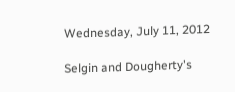Wednesday, July 11, 2012

Selgin and Dougherty's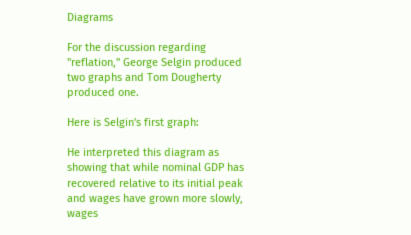Diagrams

For the discussion regarding "reflation," George Selgin produced two graphs and Tom Dougherty produced one.

Here is Selgin's first graph:

He interpreted this diagram as showing that while nominal GDP has recovered relative to its initial peak and wages have grown more slowly, wages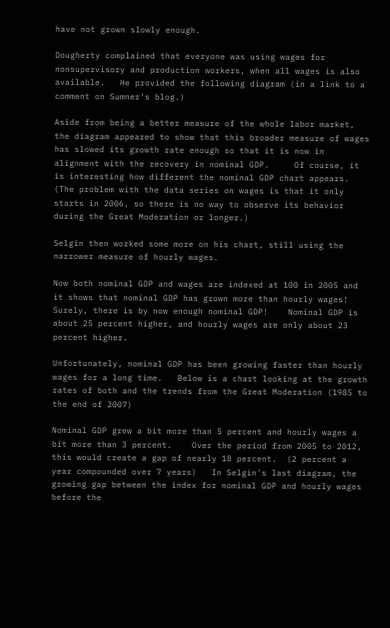have not grown slowly enough.

Dougherty complained that everyone was using wages for nonsupervisory and production workers, when all wages is also available.   He provided the following diagram (in a link to a comment on Sumner's blog.)

Aside from being a better measure of the whole labor market, the diagram appeared to show that this broader measure of wages has slowed its growth rate enough so that it is now in alignment with the recovery in nominal GDP.     Of course, it is interesting how different the nominal GDP chart appears.  (The problem with the data series on wages is that it only starts in 2006, so there is no way to observe its behavior during the Great Moderation or longer.)

Selgin then worked some more on his chart, still using the narrower measure of hourly wages.

Now both nominal GDP and wages are indexed at 100 in 2005 and it shows that nominal GDP has grown more than hourly wages!   Surely, there is by now enough nominal GDP!    Nominal GDP is about 25 percent higher, and hourly wages are only about 23 percent higher.

Unfortunately, nominal GDP has been growing faster than hourly wages for a long time.   Below is a chart looking at the growth rates of both and the trends from the Great Moderation (1985 to the end of 2007)

Nominal GDP grew a bit more than 5 percent and hourly wages a bit more than 3 percent.    Over the period from 2005 to 2012, this would create a gap of nearly 18 percent.  (2 percent a year compounded over 7 years)   In Selgin's last diagram, the growing gap between the index for nominal GDP and hourly wages before the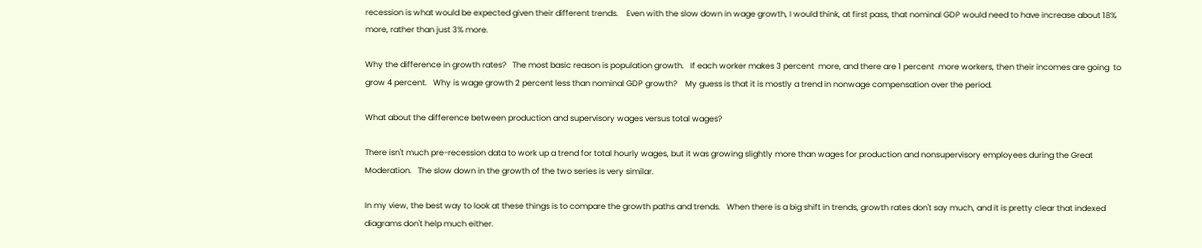recession is what would be expected given their different trends.    Even with the slow down in wage growth, I would think, at first pass, that nominal GDP would need to have increase about 18% more, rather than just 3% more.

Why the difference in growth rates?   The most basic reason is population growth.   If each worker makes 3 percent  more, and there are 1 percent  more workers, then their incomes are going  to grow 4 percent.   Why is wage growth 2 percent less than nominal GDP growth?    My guess is that it is mostly a trend in nonwage compensation over the period.

What about the difference between production and supervisory wages versus total wages?

There isn't much pre-recession data to work up a trend for total hourly wages, but it was growing slightly more than wages for production and nonsupervisory employees during the Great Moderation.   The slow down in the growth of the two series is very similar.

In my view, the best way to look at these things is to compare the growth paths and trends.   When there is a big shift in trends, growth rates don't say much, and it is pretty clear that indexed diagrams don't help much either.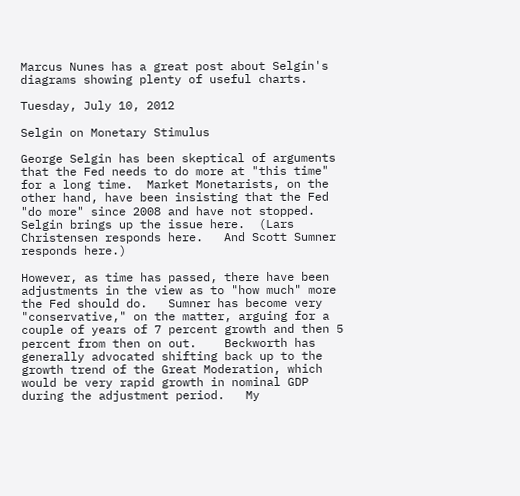Marcus Nunes has a great post about Selgin's diagrams showing plenty of useful charts.

Tuesday, July 10, 2012

Selgin on Monetary Stimulus

George Selgin has been skeptical of arguments that the Fed needs to do more at "this time" for a long time.  Market Monetarists, on the other hand, have been insisting that the Fed "do more" since 2008 and have not stopped.   Selgin brings up the issue here.  (Lars Christensen responds here.   And Scott Sumner responds here.)

However, as time has passed, there have been adjustments in the view as to "how much" more the Fed should do.   Sumner has become very "conservative," on the matter, arguing for a couple of years of 7 percent growth and then 5 percent from then on out.    Beckworth has generally advocated shifting back up to the growth trend of the Great Moderation, which would be very rapid growth in nominal GDP during the adjustment period.   My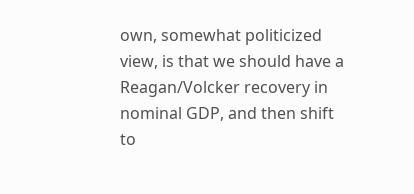own, somewhat politicized view, is that we should have a Reagan/Volcker recovery in nominal GDP, and then shift to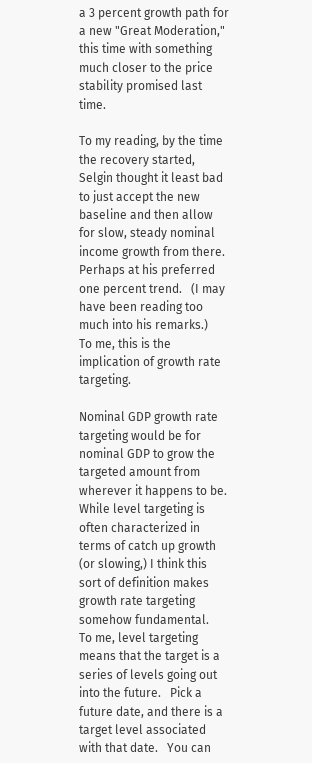a 3 percent growth path for a new "Great Moderation," this time with something much closer to the price stability promised last time.

To my reading, by the time the recovery started, Selgin thought it least bad to just accept the new baseline and then allow for slow, steady nominal income growth from there.   Perhaps at his preferred one percent trend.   (I may have been reading too much into his remarks.)     To me, this is the implication of growth rate targeting.

Nominal GDP growth rate targeting would be for nominal GDP to grow the targeted amount from wherever it happens to be.    While level targeting is often characterized in terms of catch up growth (or slowing,) I think this sort of definition makes growth rate targeting somehow fundamental.   To me, level targeting means that the target is a series of levels going out into the future.   Pick a future date, and there is a target level associated with that date.   You can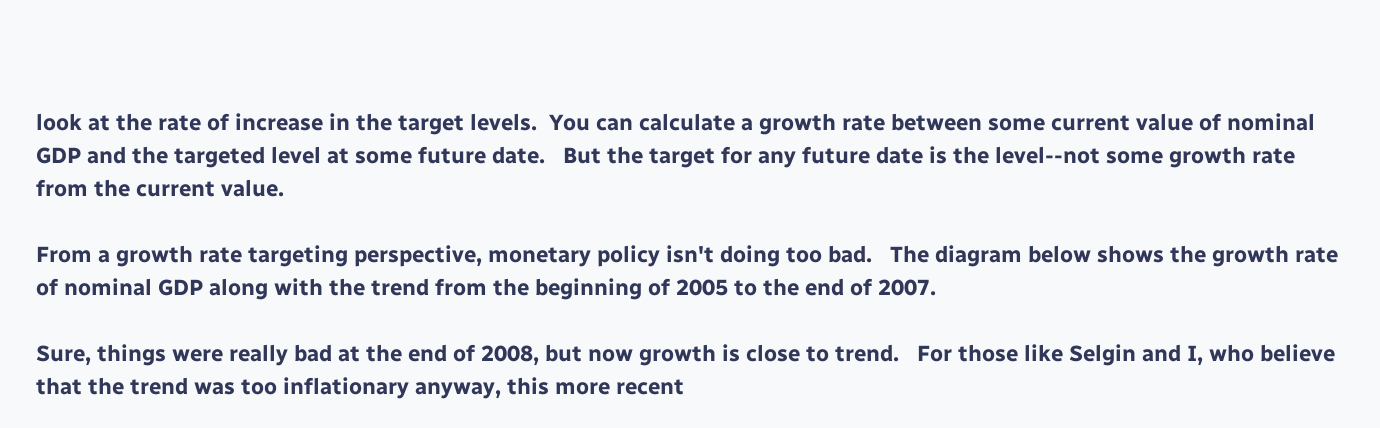look at the rate of increase in the target levels.  You can calculate a growth rate between some current value of nominal GDP and the targeted level at some future date.   But the target for any future date is the level--not some growth rate from the current value.

From a growth rate targeting perspective, monetary policy isn't doing too bad.   The diagram below shows the growth rate of nominal GDP along with the trend from the beginning of 2005 to the end of 2007.

Sure, things were really bad at the end of 2008, but now growth is close to trend.   For those like Selgin and I, who believe that the trend was too inflationary anyway, this more recent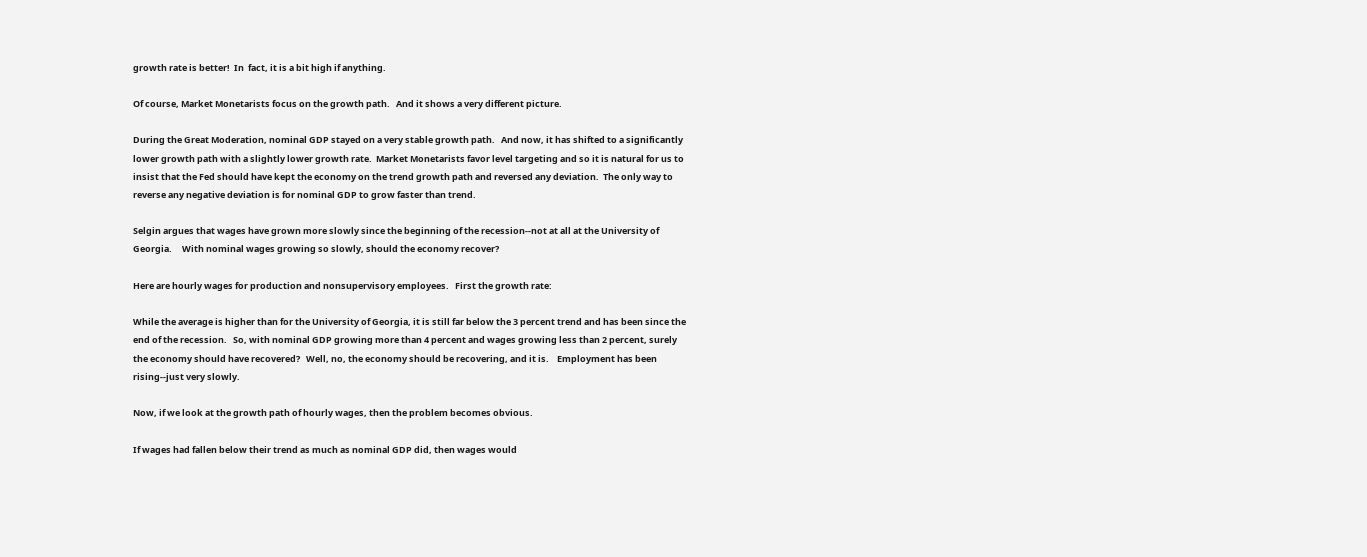growth rate is better!  In  fact, it is a bit high if anything.

Of course, Market Monetarists focus on the growth path.   And it shows a very different picture.

During the Great Moderation, nominal GDP stayed on a very stable growth path.   And now, it has shifted to a significantly lower growth path with a slightly lower growth rate.  Market Monetarists favor level targeting and so it is natural for us to insist that the Fed should have kept the economy on the trend growth path and reversed any deviation.  The only way to reverse any negative deviation is for nominal GDP to grow faster than trend.

Selgin argues that wages have grown more slowly since the beginning of the recession--not at all at the University of Georgia.     With nominal wages growing so slowly, should the economy recover?

Here are hourly wages for production and nonsupervisory employees.   First the growth rate:

While the average is higher than for the University of Georgia, it is still far below the 3 percent trend and has been since the end of the recession.   So, with nominal GDP growing more than 4 percent and wages growing less than 2 percent, surely the economy should have recovered?   Well, no, the economy should be recovering, and it is.    Employment has been rising--just very slowly.

Now, if we look at the growth path of hourly wages, then the problem becomes obvious.

If wages had fallen below their trend as much as nominal GDP did, then wages would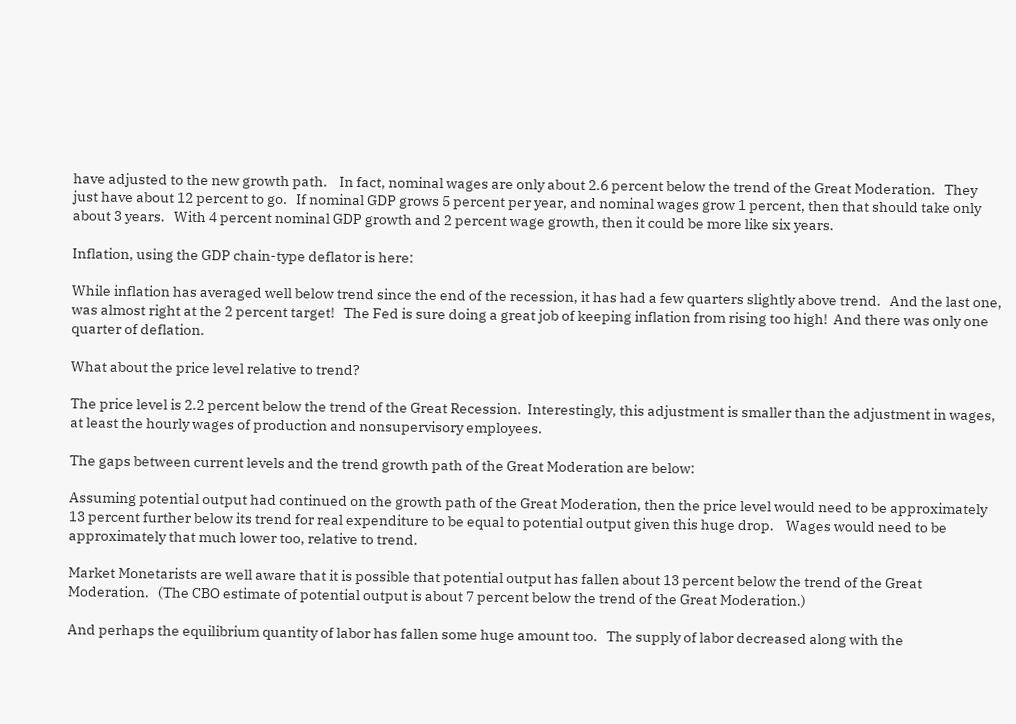have adjusted to the new growth path.    In fact, nominal wages are only about 2.6 percent below the trend of the Great Moderation.   They just have about 12 percent to go.   If nominal GDP grows 5 percent per year, and nominal wages grow 1 percent, then that should take only about 3 years.   With 4 percent nominal GDP growth and 2 percent wage growth, then it could be more like six years.

Inflation, using the GDP chain-type deflator is here:

While inflation has averaged well below trend since the end of the recession, it has had a few quarters slightly above trend.   And the last one, was almost right at the 2 percent target!   The Fed is sure doing a great job of keeping inflation from rising too high!  And there was only one quarter of deflation.

What about the price level relative to trend?

The price level is 2.2 percent below the trend of the Great Recession.  Interestingly, this adjustment is smaller than the adjustment in wages, at least the hourly wages of production and nonsupervisory employees.

The gaps between current levels and the trend growth path of the Great Moderation are below:

Assuming potential output had continued on the growth path of the Great Moderation, then the price level would need to be approximately 13 percent further below its trend for real expenditure to be equal to potential output given this huge drop.    Wages would need to be approximately that much lower too, relative to trend.

Market Monetarists are well aware that it is possible that potential output has fallen about 13 percent below the trend of the Great Moderation.   (The CBO estimate of potential output is about 7 percent below the trend of the Great Moderation.)

And perhaps the equilibrium quantity of labor has fallen some huge amount too.   The supply of labor decreased along with the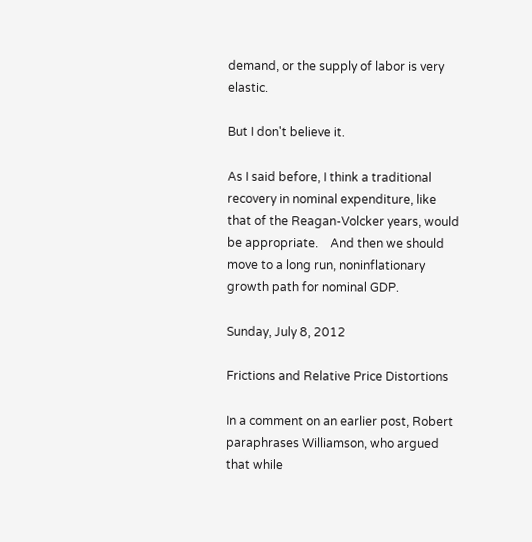demand, or the supply of labor is very elastic.

But I don't believe it.

As I said before, I think a traditional recovery in nominal expenditure, like that of the Reagan-Volcker years, would be appropriate.    And then we should move to a long run, noninflationary growth path for nominal GDP.

Sunday, July 8, 2012

Frictions and Relative Price Distortions

In a comment on an earlier post, Robert paraphrases Williamson, who argued that while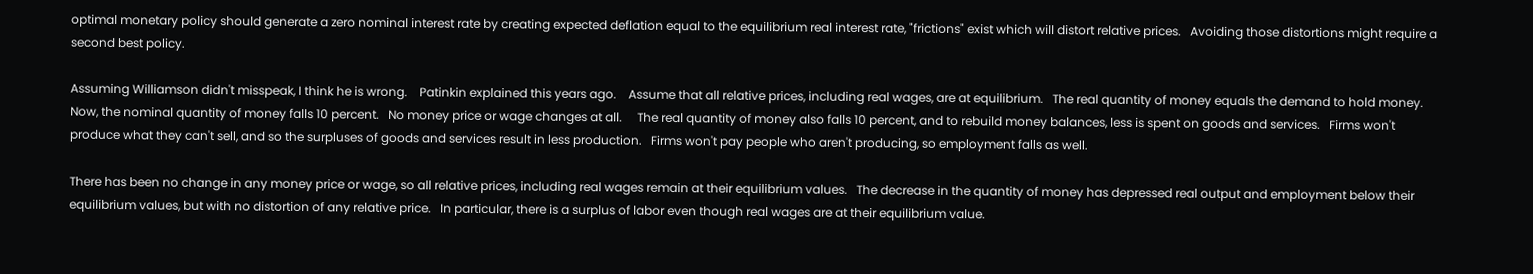optimal monetary policy should generate a zero nominal interest rate by creating expected deflation equal to the equilibrium real interest rate, "frictions" exist which will distort relative prices.   Avoiding those distortions might require a second best policy.

Assuming Williamson didn't misspeak, I think he is wrong.    Patinkin explained this years ago.    Assume that all relative prices, including real wages, are at equilibrium.   The real quantity of money equals the demand to hold money.     Now, the nominal quantity of money falls 10 percent.   No money price or wage changes at all.     The real quantity of money also falls 10 percent, and to rebuild money balances, less is spent on goods and services.   Firms won't produce what they can't sell, and so the surpluses of goods and services result in less production.   Firms won't pay people who aren't producing, so employment falls as well.

There has been no change in any money price or wage, so all relative prices, including real wages remain at their equilibrium values.   The decrease in the quantity of money has depressed real output and employment below their equilibrium values, but with no distortion of any relative price.   In particular, there is a surplus of labor even though real wages are at their equilibrium value.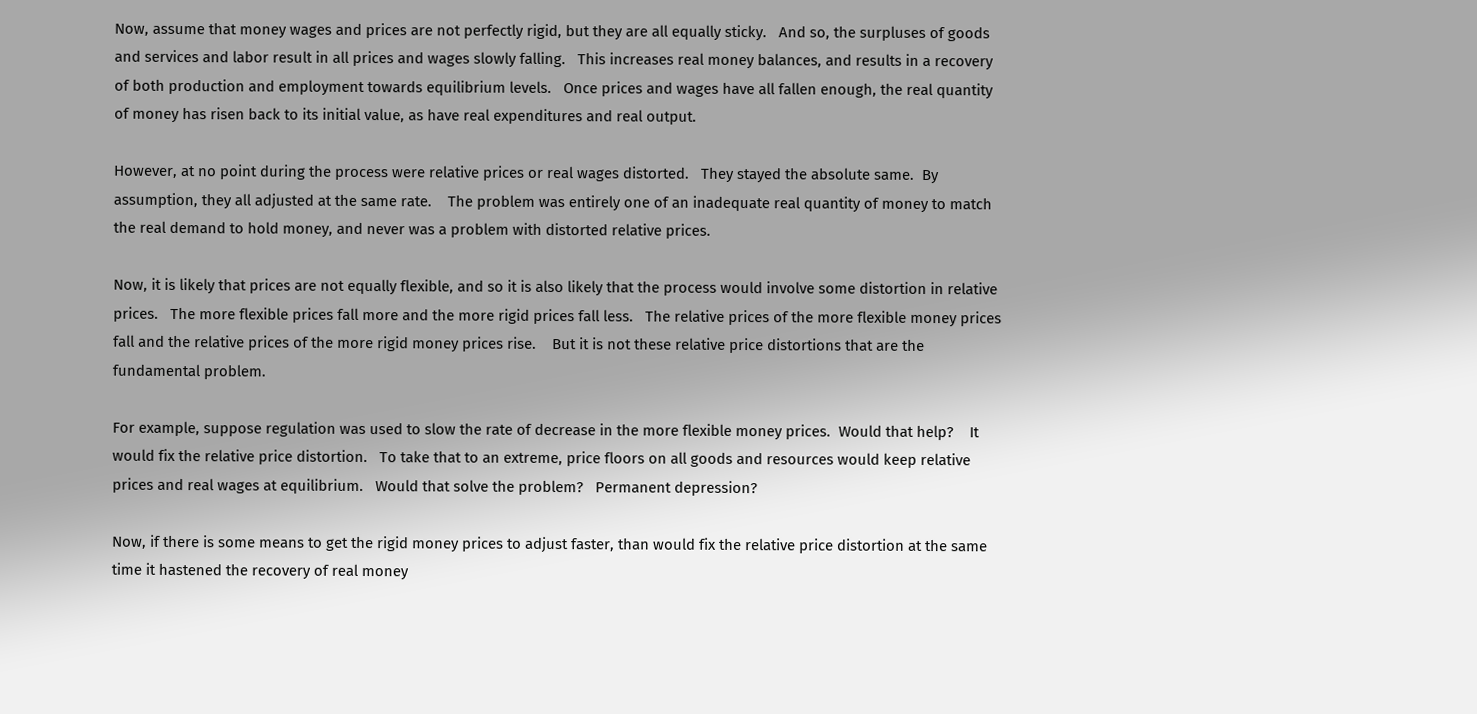Now, assume that money wages and prices are not perfectly rigid, but they are all equally sticky.   And so, the surpluses of goods and services and labor result in all prices and wages slowly falling.   This increases real money balances, and results in a recovery of both production and employment towards equilibrium levels.   Once prices and wages have all fallen enough, the real quantity of money has risen back to its initial value, as have real expenditures and real output.

However, at no point during the process were relative prices or real wages distorted.   They stayed the absolute same.  By assumption, they all adjusted at the same rate.    The problem was entirely one of an inadequate real quantity of money to match the real demand to hold money, and never was a problem with distorted relative prices.

Now, it is likely that prices are not equally flexible, and so it is also likely that the process would involve some distortion in relative prices.   The more flexible prices fall more and the more rigid prices fall less.   The relative prices of the more flexible money prices fall and the relative prices of the more rigid money prices rise.    But it is not these relative price distortions that are the fundamental problem.

For example, suppose regulation was used to slow the rate of decrease in the more flexible money prices.  Would that help?    It would fix the relative price distortion.   To take that to an extreme, price floors on all goods and resources would keep relative prices and real wages at equilibrium.   Would that solve the problem?   Permanent depression?

Now, if there is some means to get the rigid money prices to adjust faster, than would fix the relative price distortion at the same time it hastened the recovery of real money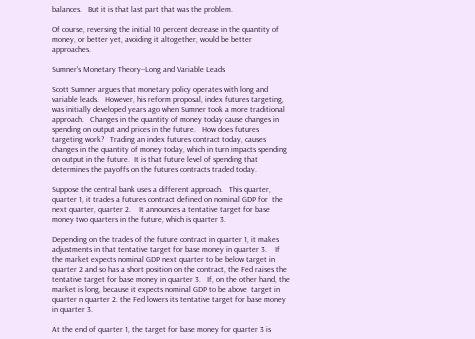balances.   But it is that last part that was the problem.

Of course, reversing the initial 10 percent decrease in the quantity of money, or better yet, avoiding it altogether, would be better approaches.

Sumner's Monetary Theory--Long and Variable Leads

Scott Sumner argues that monetary policy operates with long and variable leads.   However, his reform proposal, index futures targeting, was initially developed years ago when Sumner took a more traditional approach.   Changes in the quantity of money today cause changes in spending on output and prices in the future.   How does futures targeting work?   Trading an index futures contract today, causes changes in the quantity of money today, which in turn impacts spending on output in the future.  It is that future level of spending that determines the payoffs on the futures contracts traded today.

Suppose the central bank uses a different approach.   This quarter, quarter 1, it trades a futures contract defined on nominal GDP for  the next quarter, quarter 2.    It announces a tentative target for base money two quarters in the future, which is quarter 3.

Depending on the trades of the future contract in quarter 1, it makes adjustments in that tentative target for base money in quarter 3.    If the market expects nominal GDP next quarter to be below target in quarter 2 and so has a short position on the contract, the Fed raises the tentative target for base money in quarter 3.   If, on the other hand, the market is long, because it expects nominal GDP to be above  target in quarter n quarter 2. the Fed lowers its tentative target for base money in quarter 3.

At the end of quarter 1, the target for base money for quarter 3 is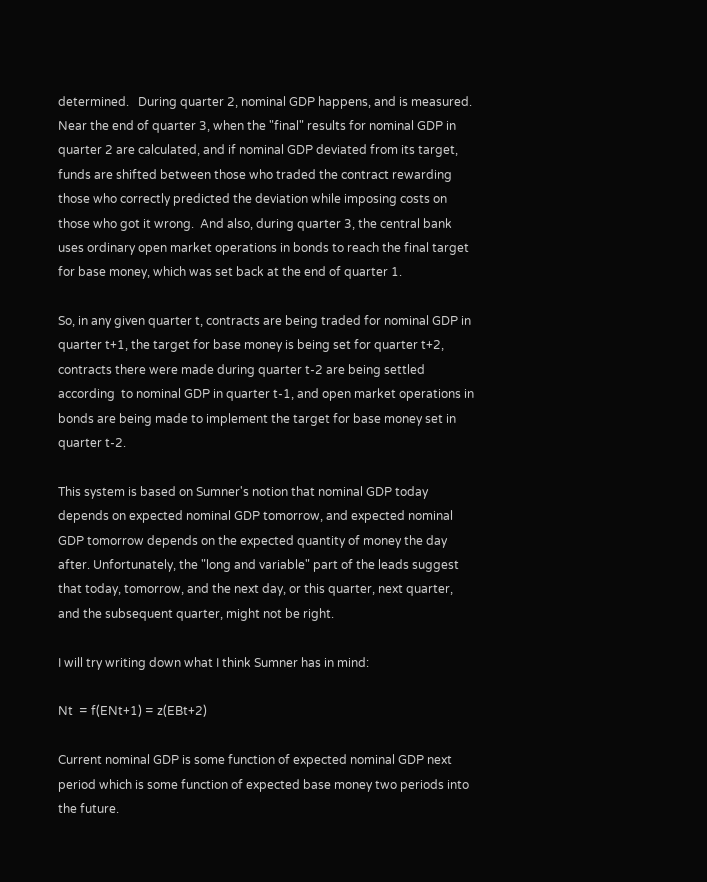determined.   During quarter 2, nominal GDP happens, and is measured.    Near the end of quarter 3, when the "final" results for nominal GDP in quarter 2 are calculated, and if nominal GDP deviated from its target, funds are shifted between those who traded the contract rewarding those who correctly predicted the deviation while imposing costs on those who got it wrong.  And also, during quarter 3, the central bank uses ordinary open market operations in bonds to reach the final target for base money, which was set back at the end of quarter 1.

So, in any given quarter t, contracts are being traded for nominal GDP in quarter t+1, the target for base money is being set for quarter t+2, contracts there were made during quarter t-2 are being settled according  to nominal GDP in quarter t-1, and open market operations in bonds are being made to implement the target for base money set in quarter t-2.

This system is based on Sumner's notion that nominal GDP today depends on expected nominal GDP tomorrow, and expected nominal GDP tomorrow depends on the expected quantity of money the day after. Unfortunately, the "long and variable" part of the leads suggest that today, tomorrow, and the next day, or this quarter, next quarter, and the subsequent quarter, might not be right.

I will try writing down what I think Sumner has in mind:

Nt  = f(ENt+1) = z(EBt+2)

Current nominal GDP is some function of expected nominal GDP next period which is some function of expected base money two periods into the future.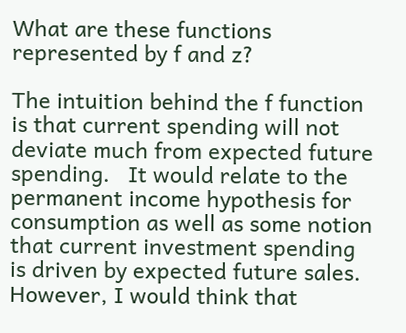What are these functions represented by f and z?

The intuition behind the f function is that current spending will not deviate much from expected future spending.   It would relate to the permanent income hypothesis for consumption as well as some notion that current investment spending is driven by expected future sales.   However, I would think that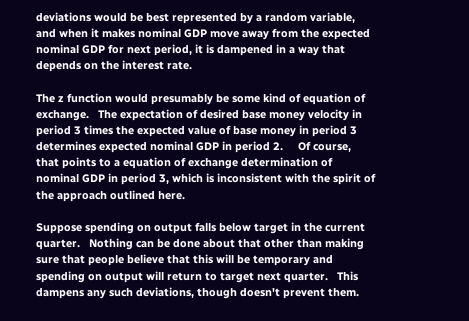deviations would be best represented by a random variable, and when it makes nominal GDP move away from the expected nominal GDP for next period, it is dampened in a way that depends on the interest rate.

The z function would presumably be some kind of equation of exchange.   The expectation of desired base money velocity in period 3 times the expected value of base money in period 3 determines expected nominal GDP in period 2.     Of course, that points to a equation of exchange determination of nominal GDP in period 3, which is inconsistent with the spirit of the approach outlined here.

Suppose spending on output falls below target in the current quarter.   Nothing can be done about that other than making sure that people believe that this will be temporary and spending on output will return to target next quarter.   This dampens any such deviations, though doesn't prevent them.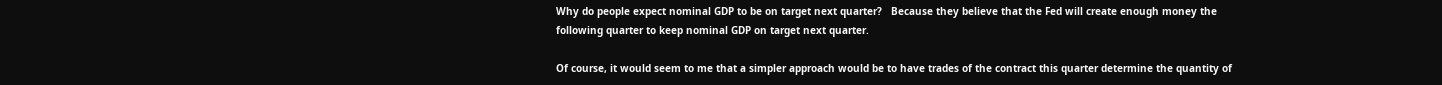Why do people expect nominal GDP to be on target next quarter?   Because they believe that the Fed will create enough money the following quarter to keep nominal GDP on target next quarter.

Of course, it would seem to me that a simpler approach would be to have trades of the contract this quarter determine the quantity of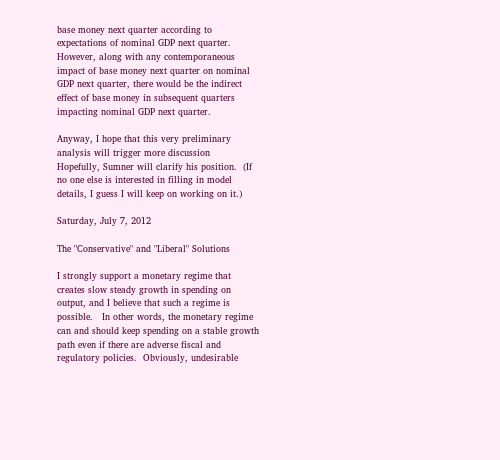base money next quarter according to expectations of nominal GDP next quarter.   However, along with any contemporaneous impact of base money next quarter on nominal GDP next quarter, there would be the indirect effect of base money in subsequent quarters impacting nominal GDP next quarter.

Anyway, I hope that this very preliminary analysis will trigger more discussion   Hopefully, Sumner will clarify his position.  (If no one else is interested in filling in model details, I guess I will keep on working on it.)

Saturday, July 7, 2012

The "Conservative" and "Liberal" Solutions

I strongly support a monetary regime that creates slow steady growth in spending on output, and I believe that such a regime is possible.   In other words, the monetary regime can and should keep spending on a stable growth path even if there are adverse fiscal and regulatory policies.  Obviously, undesirable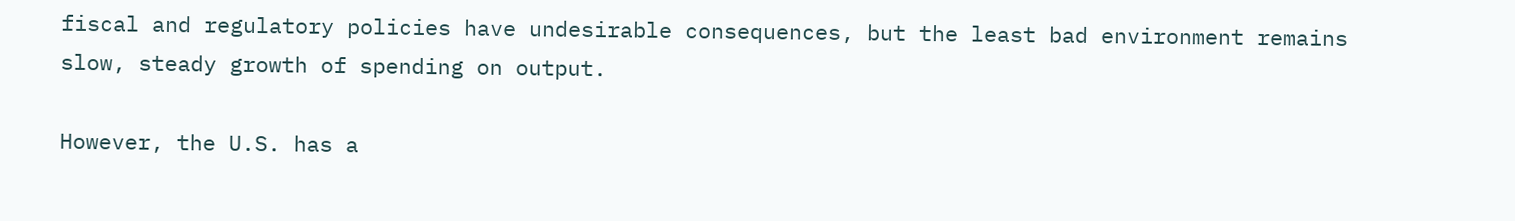fiscal and regulatory policies have undesirable consequences, but the least bad environment remains slow, steady growth of spending on output.

However, the U.S. has a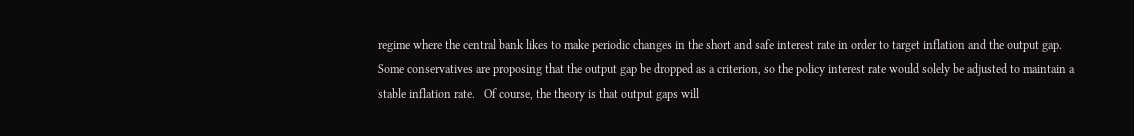regime where the central bank likes to make periodic changes in the short and safe interest rate in order to target inflation and the output gap.   Some conservatives are proposing that the output gap be dropped as a criterion, so the policy interest rate would solely be adjusted to maintain a stable inflation rate.   Of course, the theory is that output gaps will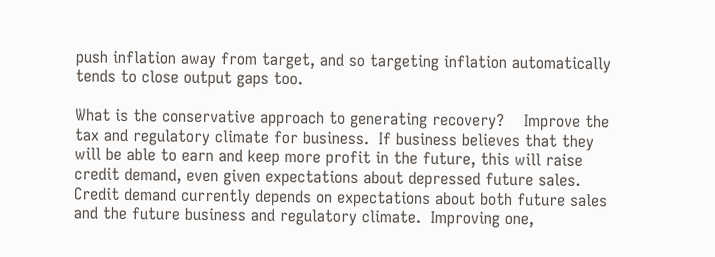push inflation away from target, and so targeting inflation automatically tends to close output gaps too.

What is the conservative approach to generating recovery?    Improve the tax and regulatory climate for business.  If business believes that they will be able to earn and keep more profit in the future, this will raise credit demand, even given expectations about depressed future sales.  Credit demand currently depends on expectations about both future sales and the future business and regulatory climate.  Improving one,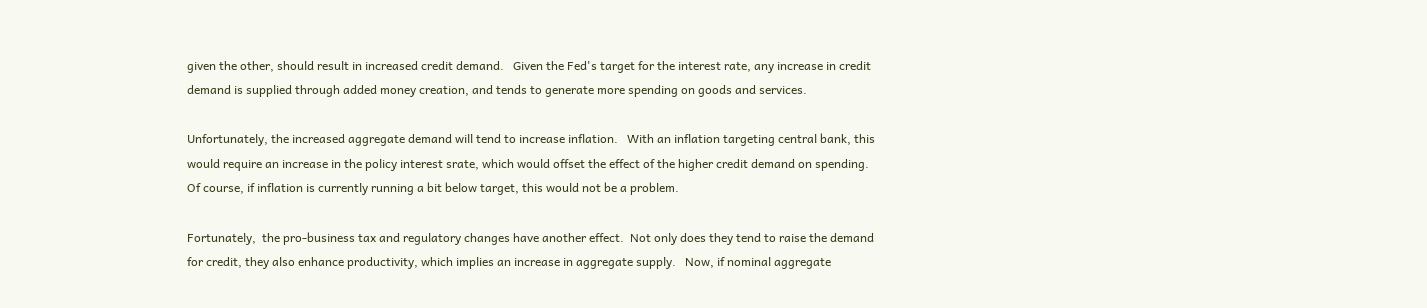given the other, should result in increased credit demand.   Given the Fed's target for the interest rate, any increase in credit demand is supplied through added money creation, and tends to generate more spending on goods and services.

Unfortunately, the increased aggregate demand will tend to increase inflation.   With an inflation targeting central bank, this would require an increase in the policy interest srate, which would offset the effect of the higher credit demand on spending.   Of course, if inflation is currently running a bit below target, this would not be a problem.

Fortunately,  the pro-business tax and regulatory changes have another effect.  Not only does they tend to raise the demand for credit, they also enhance productivity, which implies an increase in aggregate supply.   Now, if nominal aggregate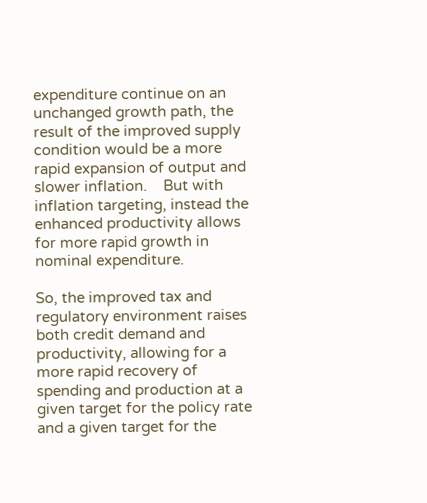expenditure continue on an unchanged growth path, the result of the improved supply condition would be a more rapid expansion of output and slower inflation.    But with inflation targeting, instead the enhanced productivity allows for more rapid growth in nominal expenditure.

So, the improved tax and regulatory environment raises both credit demand and productivity, allowing for a more rapid recovery of spending and production at a given target for the policy rate and a given target for the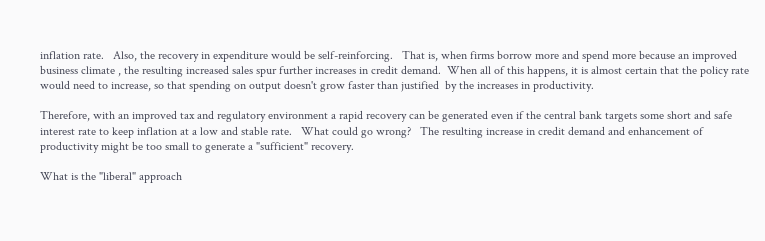inflation rate.   Also, the recovery in expenditure would be self-reinforcing.   That is, when firms borrow more and spend more because an improved business climate , the resulting increased sales spur further increases in credit demand.  When all of this happens, it is almost certain that the policy rate would need to increase, so that spending on output doesn't grow faster than justified  by the increases in productivity.

Therefore, with an improved tax and regulatory environment a rapid recovery can be generated even if the central bank targets some short and safe interest rate to keep inflation at a low and stable rate.   What could go wrong?   The resulting increase in credit demand and enhancement of productivity might be too small to generate a "sufficient" recovery.

What is the "liberal" approach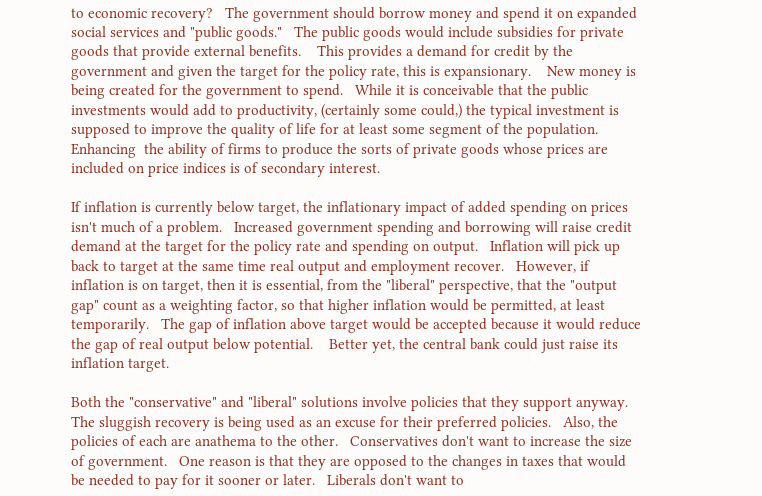to economic recovery?   The government should borrow money and spend it on expanded social services and "public goods."   The public goods would include subsidies for private goods that provide external benefits.    This provides a demand for credit by the government and given the target for the policy rate, this is expansionary.    New money is being created for the government to spend.   While it is conceivable that the public investments would add to productivity, (certainly some could,) the typical investment is supposed to improve the quality of life for at least some segment of the population.  Enhancing  the ability of firms to produce the sorts of private goods whose prices are included on price indices is of secondary interest.

If inflation is currently below target, the inflationary impact of added spending on prices isn't much of a problem.   Increased government spending and borrowing will raise credit demand at the target for the policy rate and spending on output.   Inflation will pick up back to target at the same time real output and employment recover.   However, if inflation is on target, then it is essential, from the "liberal" perspective, that the "output gap" count as a weighting factor, so that higher inflation would be permitted, at least temporarily.   The gap of inflation above target would be accepted because it would reduce the gap of real output below potential.    Better yet, the central bank could just raise its inflation target.

Both the "conservative" and "liberal" solutions involve policies that they support anyway.   The sluggish recovery is being used as an excuse for their preferred policies.   Also, the policies of each are anathema to the other.   Conservatives don't want to increase the size of government.   One reason is that they are opposed to the changes in taxes that would be needed to pay for it sooner or later.   Liberals don't want to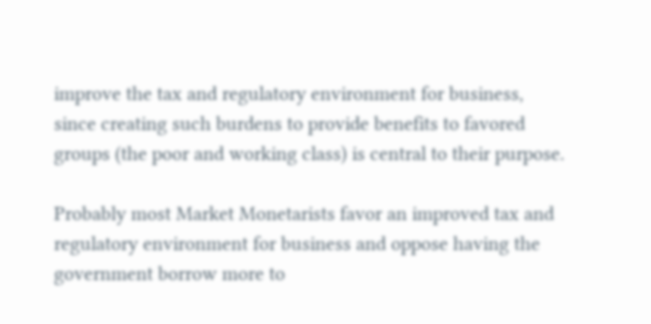improve the tax and regulatory environment for business, since creating such burdens to provide benefits to favored groups (the poor and working class) is central to their purpose.

Probably most Market Monetarists favor an improved tax and regulatory environment for business and oppose having the government borrow more to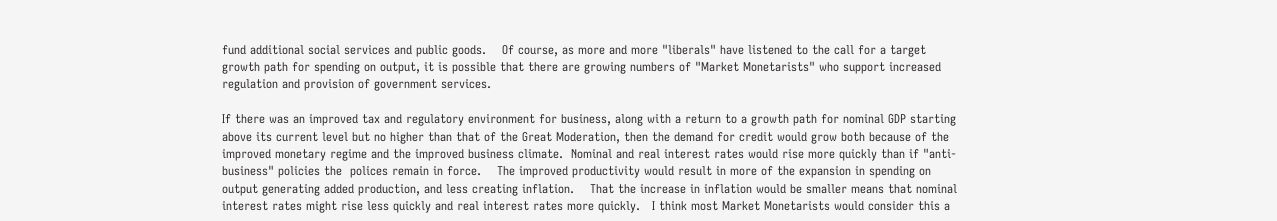fund additional social services and public goods.    Of course, as more and more "liberals" have listened to the call for a target growth path for spending on output, it is possible that there are growing numbers of "Market Monetarists" who support increased regulation and provision of government services.

If there was an improved tax and regulatory environment for business, along with a return to a growth path for nominal GDP starting above its current level but no higher than that of the Great Moderation, then the demand for credit would grow both because of the improved monetary regime and the improved business climate.  Nominal and real interest rates would rise more quickly than if "anti-business" policies the  polices remain in force.    The improved productivity would result in more of the expansion in spending on output generating added production, and less creating inflation.    That the increase in inflation would be smaller means that nominal interest rates might rise less quickly and real interest rates more quickly.   I think most Market Monetarists would consider this a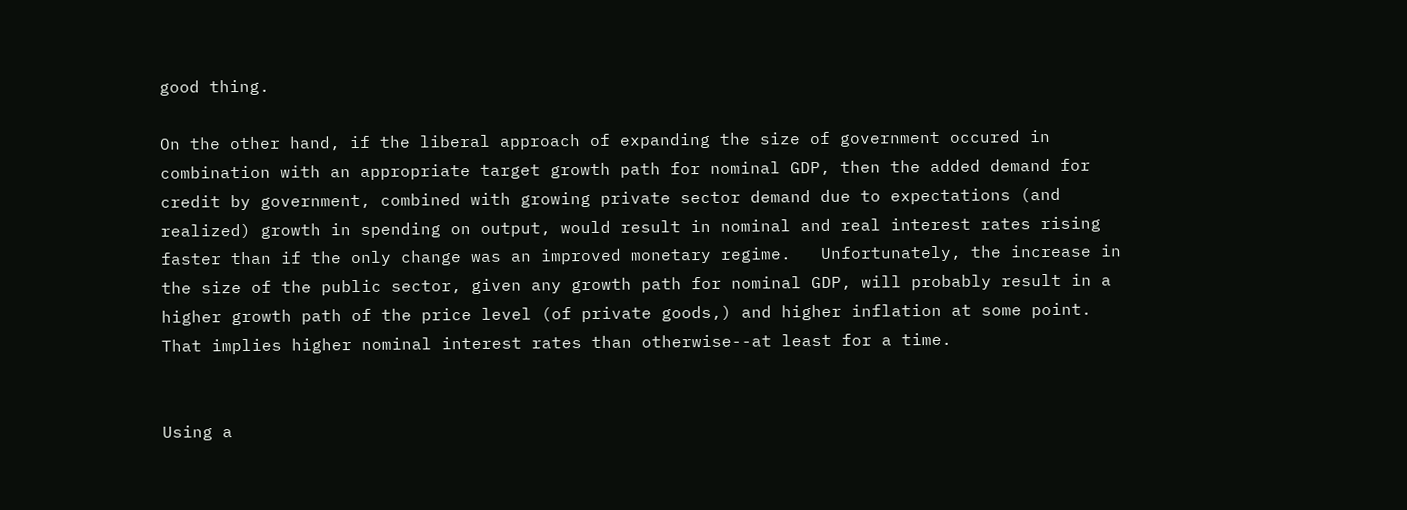good thing.

On the other hand, if the liberal approach of expanding the size of government occured in combination with an appropriate target growth path for nominal GDP, then the added demand for credit by government, combined with growing private sector demand due to expectations (and realized) growth in spending on output, would result in nominal and real interest rates rising faster than if the only change was an improved monetary regime.   Unfortunately, the increase in the size of the public sector, given any growth path for nominal GDP, will probably result in a higher growth path of the price level (of private goods,) and higher inflation at some point.    That implies higher nominal interest rates than otherwise--at least for a time.


Using a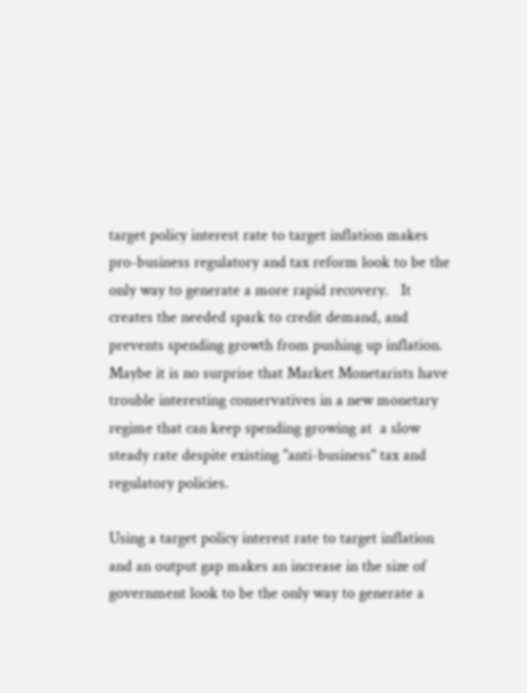target policy interest rate to target inflation makes pro-business regulatory and tax reform look to be the only way to generate a more rapid recovery.   It creates the needed spark to credit demand, and prevents spending growth from pushing up inflation.   Maybe it is no surprise that Market Monetarists have trouble interesting conservatives in a new monetary regime that can keep spending growing at  a slow steady rate despite existing "anti-business" tax and regulatory policies.

Using a target policy interest rate to target inflation and an output gap makes an increase in the size of government look to be the only way to generate a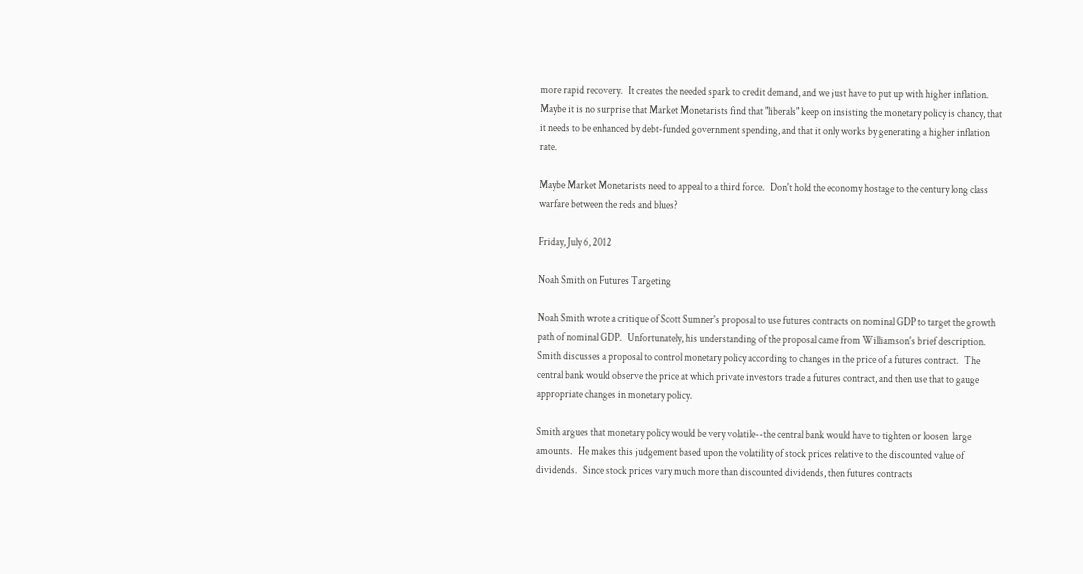more rapid recovery.   It creates the needed spark to credit demand, and we just have to put up with higher inflation.   Maybe it is no surprise that Market Monetarists find that "liberals" keep on insisting the monetary policy is chancy, that it needs to be enhanced by debt-funded government spending, and that it only works by generating a higher inflation rate.

Maybe Market Monetarists need to appeal to a third force.   Don't hold the economy hostage to the century long class warfare between the reds and blues?

Friday, July 6, 2012

Noah Smith on Futures Targeting

Noah Smith wrote a critique of Scott Sumner's proposal to use futures contracts on nominal GDP to target the growth path of nominal GDP.   Unfortunately, his understanding of the proposal came from Williamson's brief description.   Smith discusses a proposal to control monetary policy according to changes in the price of a futures contract.   The central bank would observe the price at which private investors trade a futures contract, and then use that to gauge appropriate changes in monetary policy.

Smith argues that monetary policy would be very volatile--the central bank would have to tighten or loosen  large amounts.   He makes this judgement based upon the volatility of stock prices relative to the discounted value of dividends.   Since stock prices vary much more than discounted dividends, then futures contracts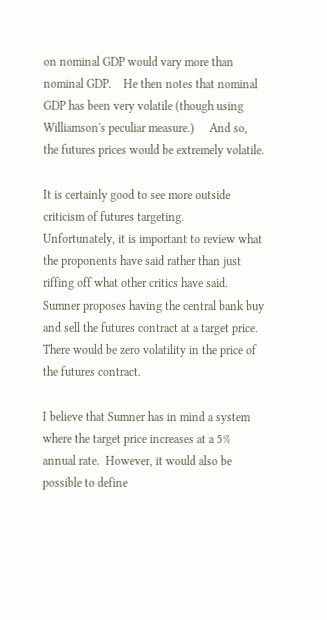on nominal GDP would vary more than nominal GDP.    He then notes that nominal GDP has been very volatile (though using Williamson's peculiar measure.)     And so, the futures prices would be extremely volatile.

It is certainly good to see more outside criticism of futures targeting.   Unfortunately, it is important to review what the proponents have said rather than just riffing off what other critics have said.   Sumner proposes having the central bank buy and sell the futures contract at a target price.   There would be zero volatility in the price of the futures contract.

I believe that Sumner has in mind a system where the target price increases at a 5% annual rate.  However, it would also be possible to define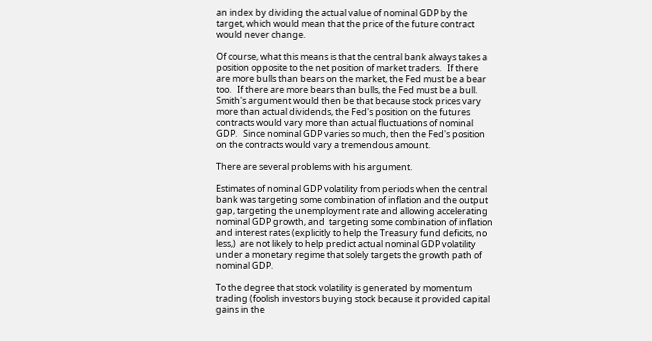an index by dividing the actual value of nominal GDP by the target, which would mean that the price of the future contract would never change.

Of course, what this means is that the central bank always takes a position opposite to the net position of market traders.   If there are more bulls than bears on the market, the Fed must be a bear too.   If there are more bears than bulls, the Fed must be a bull.     Smith's argument would then be that because stock prices vary more than actual dividends, the Fed's position on the futures contracts would vary more than actual fluctuations of nominal GDP.   Since nominal GDP varies so much, then the Fed's position on the contracts would vary a tremendous amount.

There are several problems with his argument.

Estimates of nominal GDP volatility from periods when the central bank was targeting some combination of inflation and the output gap, targeting the unemployment rate and allowing accelerating nominal GDP growth, and  targeting some combination of inflation and interest rates (explicitly to help the Treasury fund deficits, no less,)  are not likely to help predict actual nominal GDP volatility under a monetary regime that solely targets the growth path of nominal GDP.

To the degree that stock volatility is generated by momentum trading (foolish investors buying stock because it provided capital gains in the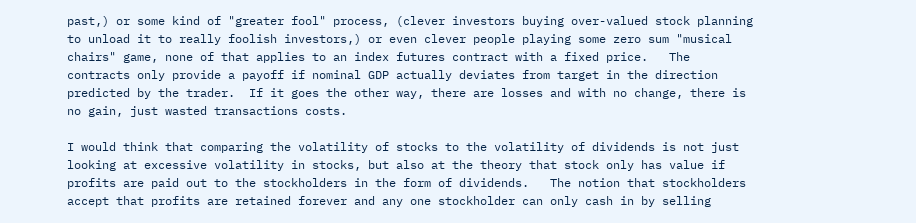past,) or some kind of "greater fool" process, (clever investors buying over-valued stock planning to unload it to really foolish investors,) or even clever people playing some zero sum "musical chairs" game, none of that applies to an index futures contract with a fixed price.   The contracts only provide a payoff if nominal GDP actually deviates from target in the direction predicted by the trader.  If it goes the other way, there are losses and with no change, there is no gain, just wasted transactions costs.

I would think that comparing the volatility of stocks to the volatility of dividends is not just looking at excessive volatility in stocks, but also at the theory that stock only has value if profits are paid out to the stockholders in the form of dividends.   The notion that stockholders accept that profits are retained forever and any one stockholder can only cash in by selling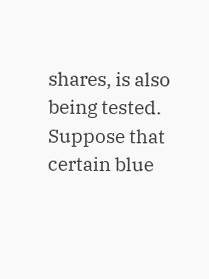shares, is also being tested.   Suppose that certain blue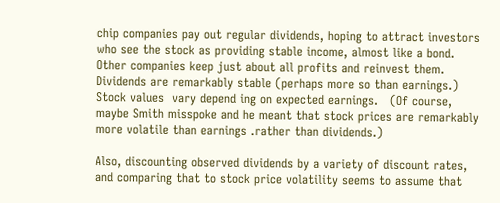chip companies pay out regular dividends, hoping to attract investors who see the stock as providing stable income, almost like a bond.   Other companies keep just about all profits and reinvest them.    Dividends are remarkably stable (perhaps more so than earnings.)   Stock values  vary depend ing on expected earnings.   (Of course, maybe Smith misspoke and he meant that stock prices are remarkably more volatile than earnings .rather than dividends.)

Also, discounting observed dividends by a variety of discount rates, and comparing that to stock price volatility seems to assume that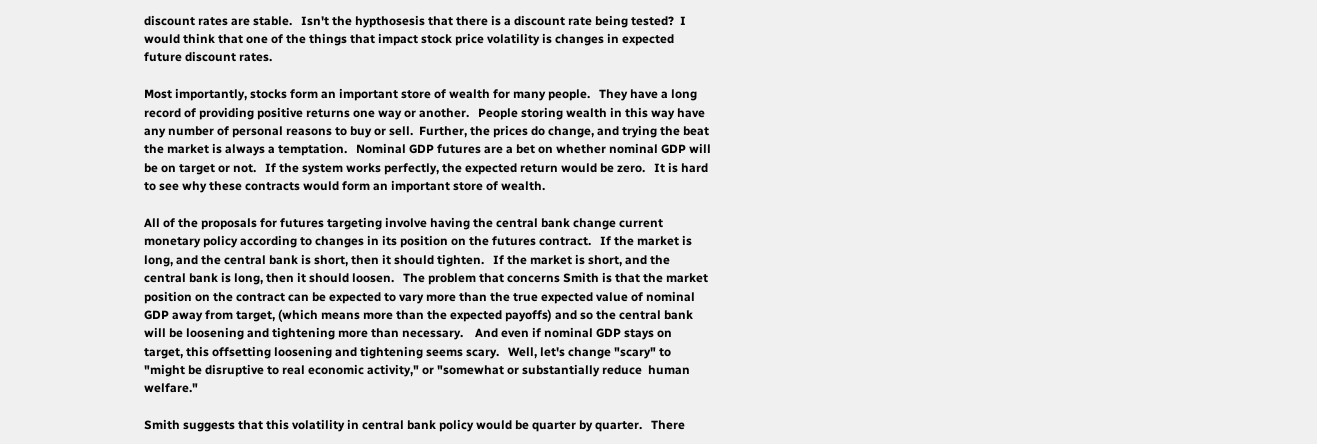discount rates are stable.   Isn't the hypthosesis that there is a discount rate being tested?  I would think that one of the things that impact stock price volatility is changes in expected future discount rates.

Most importantly, stocks form an important store of wealth for many people.   They have a long record of providing positive returns one way or another.   People storing wealth in this way have any number of personal reasons to buy or sell.  Further, the prices do change, and trying the beat the market is always a temptation.   Nominal GDP futures are a bet on whether nominal GDP will be on target or not.   If the system works perfectly, the expected return would be zero.   It is hard to see why these contracts would form an important store of wealth.

All of the proposals for futures targeting involve having the central bank change current monetary policy according to changes in its position on the futures contract.   If the market is long, and the central bank is short, then it should tighten.   If the market is short, and the central bank is long, then it should loosen.   The problem that concerns Smith is that the market position on the contract can be expected to vary more than the true expected value of nominal GDP away from target, (which means more than the expected payoffs) and so the central bank will be loosening and tightening more than necessary.    And even if nominal GDP stays on target, this offsetting loosening and tightening seems scary.   Well, let's change "scary" to "might be disruptive to real economic activity," or "somewhat or substantially reduce  human welfare."

Smith suggests that this volatility in central bank policy would be quarter by quarter.   There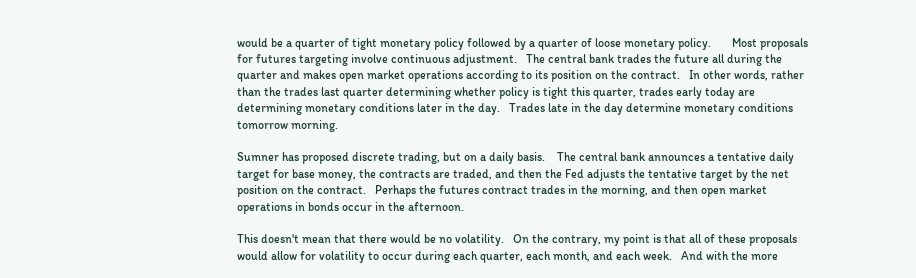would be a quarter of tight monetary policy followed by a quarter of loose monetary policy.       Most proposals for futures targeting involve continuous adjustment.   The central bank trades the future all during the quarter and makes open market operations according to its position on the contract.   In other words, rather than the trades last quarter determining whether policy is tight this quarter, trades early today are determining monetary conditions later in the day.   Trades late in the day determine monetary conditions tomorrow morning.

Sumner has proposed discrete trading, but on a daily basis.    The central bank announces a tentative daily target for base money, the contracts are traded, and then the Fed adjusts the tentative target by the net position on the contract.   Perhaps the futures contract trades in the morning, and then open market operations in bonds occur in the afternoon.

This doesn't mean that there would be no volatility.   On the contrary, my point is that all of these proposals would allow for volatility to occur during each quarter, each month, and each week.   And with the more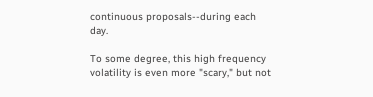continuous proposals--during each day.

To some degree, this high frequency volatility is even more "scary," but not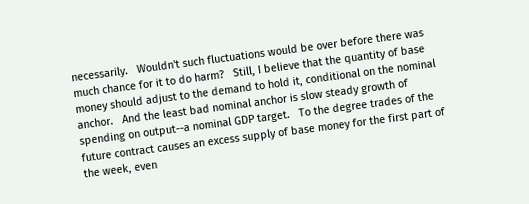necessarily.   Wouldn't such fluctuations would be over before there was much chance for it to do harm?   Still, I believe that the quantity of base money should adjust to the demand to hold it, conditional on the nominal anchor.   And the least bad nominal anchor is slow steady growth of spending on output--a nominal GDP target.   To the degree trades of the future contract causes an excess supply of base money for the first part of the week, even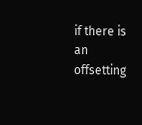if there is an offsetting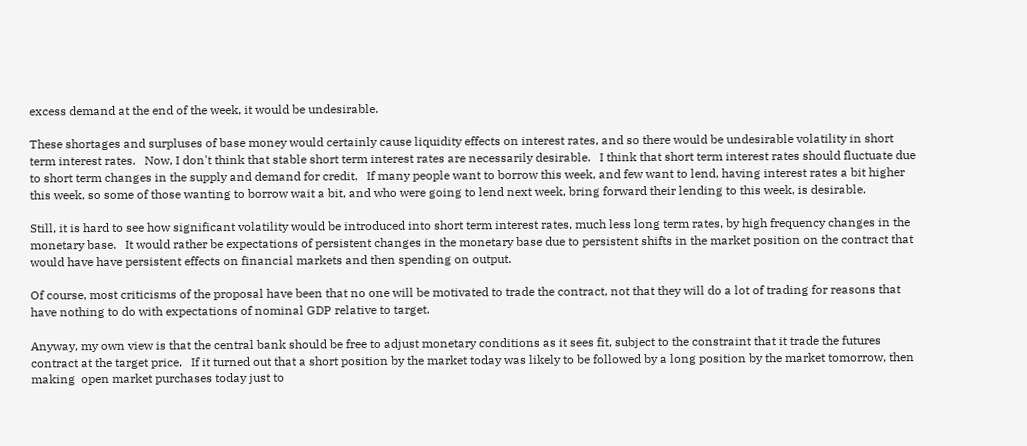excess demand at the end of the week, it would be undesirable.

These shortages and surpluses of base money would certainly cause liquidity effects on interest rates, and so there would be undesirable volatility in short term interest rates.   Now, I don't think that stable short term interest rates are necessarily desirable.   I think that short term interest rates should fluctuate due to short term changes in the supply and demand for credit.   If many people want to borrow this week, and few want to lend, having interest rates a bit higher this week, so some of those wanting to borrow wait a bit, and who were going to lend next week, bring forward their lending to this week, is desirable.

Still, it is hard to see how significant volatility would be introduced into short term interest rates, much less long term rates, by high frequency changes in the monetary base.   It would rather be expectations of persistent changes in the monetary base due to persistent shifts in the market position on the contract that would have have persistent effects on financial markets and then spending on output.

Of course, most criticisms of the proposal have been that no one will be motivated to trade the contract, not that they will do a lot of trading for reasons that have nothing to do with expectations of nominal GDP relative to target.

Anyway, my own view is that the central bank should be free to adjust monetary conditions as it sees fit, subject to the constraint that it trade the futures contract at the target price.   If it turned out that a short position by the market today was likely to be followed by a long position by the market tomorrow, then making  open market purchases today just to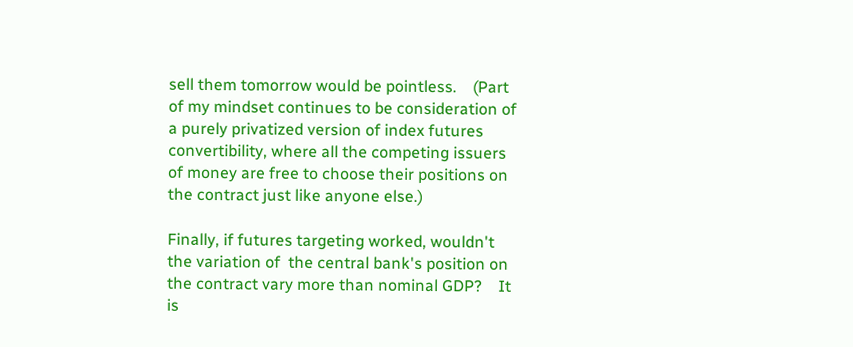sell them tomorrow would be pointless.    (Part of my mindset continues to be consideration of a purely privatized version of index futures convertibility, where all the competing issuers of money are free to choose their positions on the contract just like anyone else.)

Finally, if futures targeting worked, wouldn't the variation of  the central bank's position on the contract vary more than nominal GDP?    It is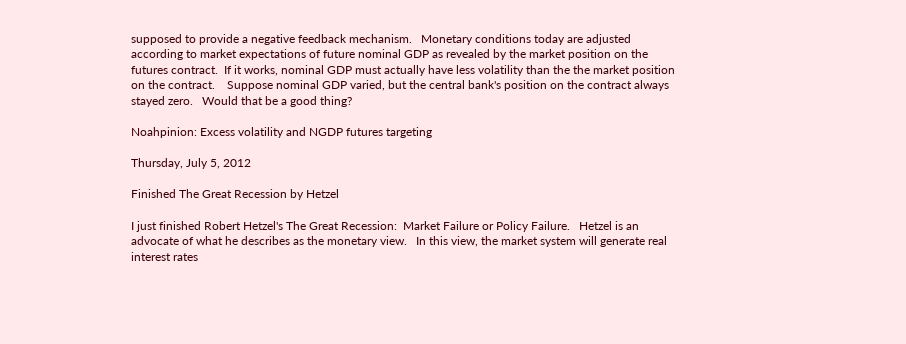supposed to provide a negative feedback mechanism.   Monetary conditions today are adjusted according to market expectations of future nominal GDP as revealed by the market position on the futures contract.  If it works, nominal GDP must actually have less volatility than the the market position on the contract.    Suppose nominal GDP varied, but the central bank's position on the contract always stayed zero.   Would that be a good thing?

Noahpinion: Excess volatility and NGDP futures targeting

Thursday, July 5, 2012

Finished The Great Recession by Hetzel

I just finished Robert Hetzel's The Great Recession:  Market Failure or Policy Failure.   Hetzel is an advocate of what he describes as the monetary view.   In this view, the market system will generate real interest rates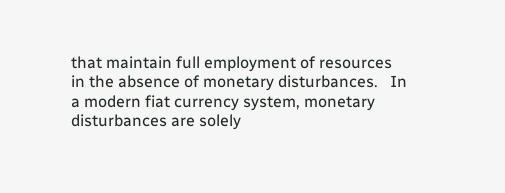that maintain full employment of resources in the absence of monetary disturbances.   In a modern fiat currency system, monetary disturbances are solely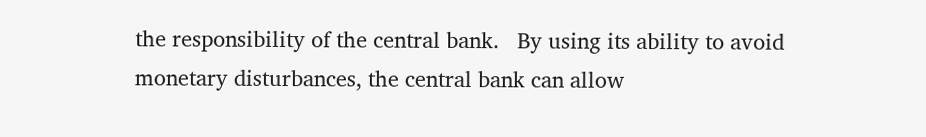the responsibility of the central bank.   By using its ability to avoid monetary disturbances, the central bank can allow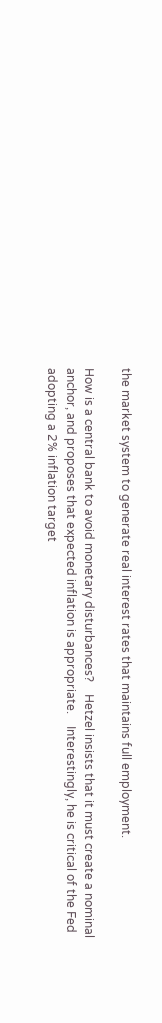the market system to generate real interest rates that maintains full employment.

How is a central bank to avoid monetary disturbances?    Hetzel insists that it must create a nominal anchor, and proposes that expected inflation is appropriate.    Interestingly, he is critical of the Fed adopting a 2% inflation target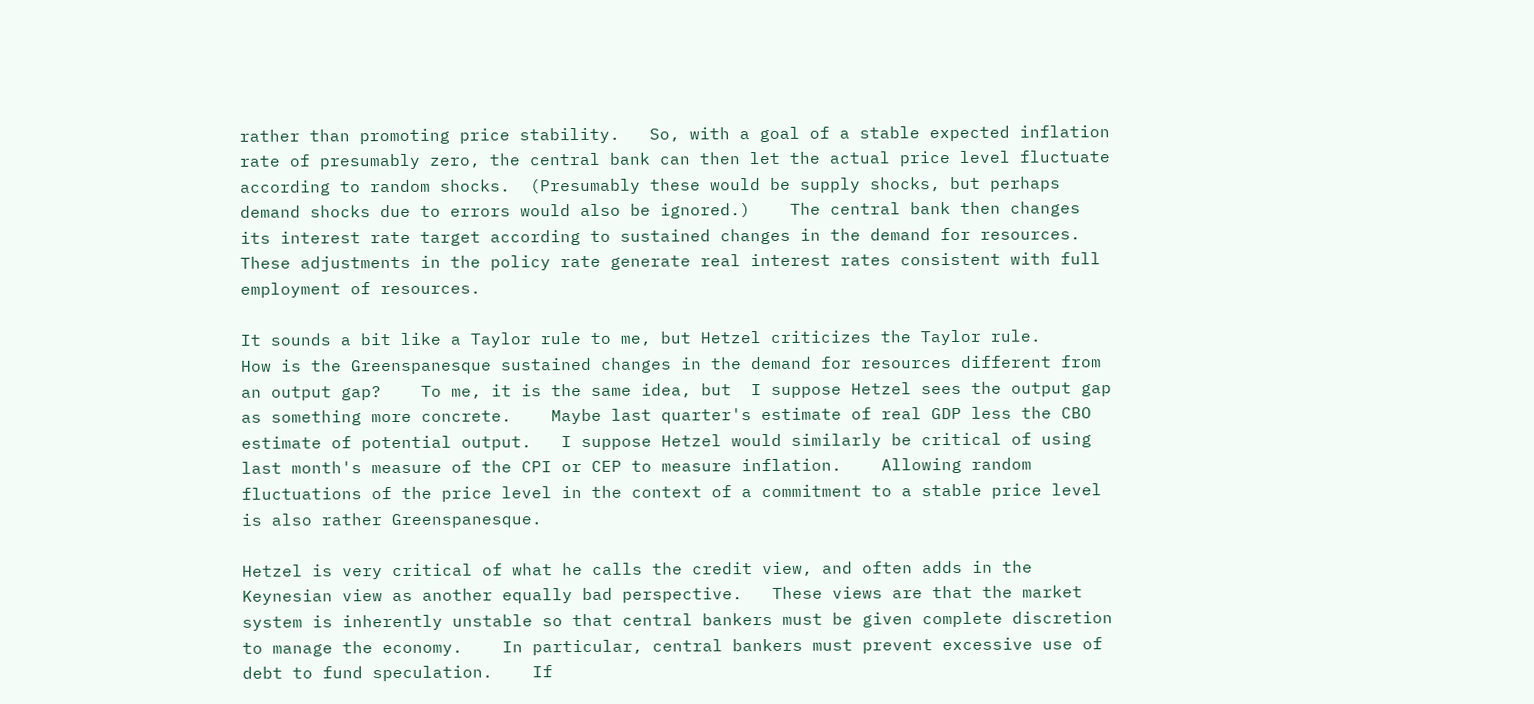rather than promoting price stability.   So, with a goal of a stable expected inflation rate of presumably zero, the central bank can then let the actual price level fluctuate according to random shocks.  (Presumably these would be supply shocks, but perhaps demand shocks due to errors would also be ignored.)    The central bank then changes its interest rate target according to sustained changes in the demand for resources.    These adjustments in the policy rate generate real interest rates consistent with full employment of resources.

It sounds a bit like a Taylor rule to me, but Hetzel criticizes the Taylor rule.     How is the Greenspanesque sustained changes in the demand for resources different from an output gap?    To me, it is the same idea, but  I suppose Hetzel sees the output gap as something more concrete.    Maybe last quarter's estimate of real GDP less the CBO estimate of potential output.   I suppose Hetzel would similarly be critical of using last month's measure of the CPI or CEP to measure inflation.    Allowing random fluctuations of the price level in the context of a commitment to a stable price level is also rather Greenspanesque.

Hetzel is very critical of what he calls the credit view, and often adds in the Keynesian view as another equally bad perspective.   These views are that the market system is inherently unstable so that central bankers must be given complete discretion to manage the economy.    In particular, central bankers must prevent excessive use of debt to fund speculation.    If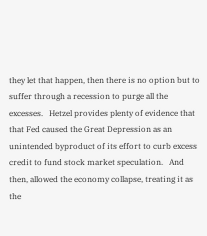they let that happen, then there is no option but to suffer through a recession to purge all the excesses.   Hetzel provides plenty of evidence that that Fed caused the Great Depression as an unintended byproduct of its effort to curb excess credit to fund stock market speculation.   And then, allowed the economy collapse, treating it as the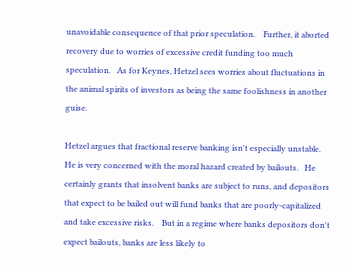unavoidable consequence of that prior speculation.    Further, it aborted recovery due to worries of excessive credit funding too much speculation.   As for Keynes, Hetzel sees worries about fluctuations in the animal spirits of investors as being the same foolishness in another guise.

Hetzel argues that fractional reserve banking isn't especially unstable.     He is very concerned with the moral hazard created by bailouts.   He certainly grants that insolvent banks are subject to runs, and depositors that expect to be bailed out will fund banks that are poorly-capitalized and take excessive risks.    But in a regime where banks depositors don't expect bailouts, banks are less likely to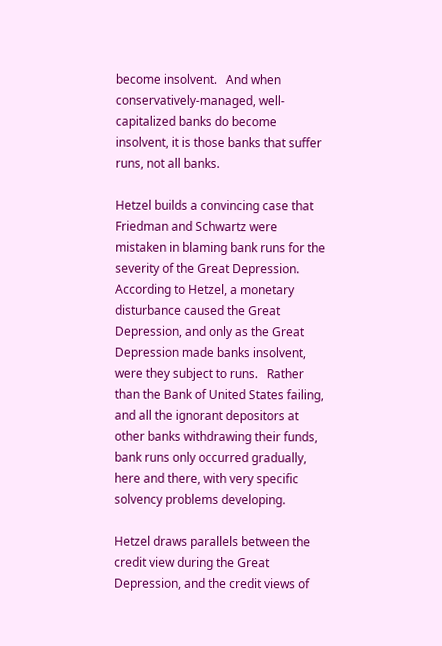become insolvent.   And when conservatively-managed, well-capitalized banks do become insolvent, it is those banks that suffer runs, not all banks.

Hetzel builds a convincing case that Friedman and Schwartz were mistaken in blaming bank runs for the severity of the Great Depression.  According to Hetzel, a monetary disturbance caused the Great Depression, and only as the Great Depression made banks insolvent, were they subject to runs.   Rather than the Bank of United States failing, and all the ignorant depositors at other banks withdrawing their funds, bank runs only occurred gradually, here and there, with very specific solvency problems developing.

Hetzel draws parallels between the credit view during the Great Depression, and the credit views of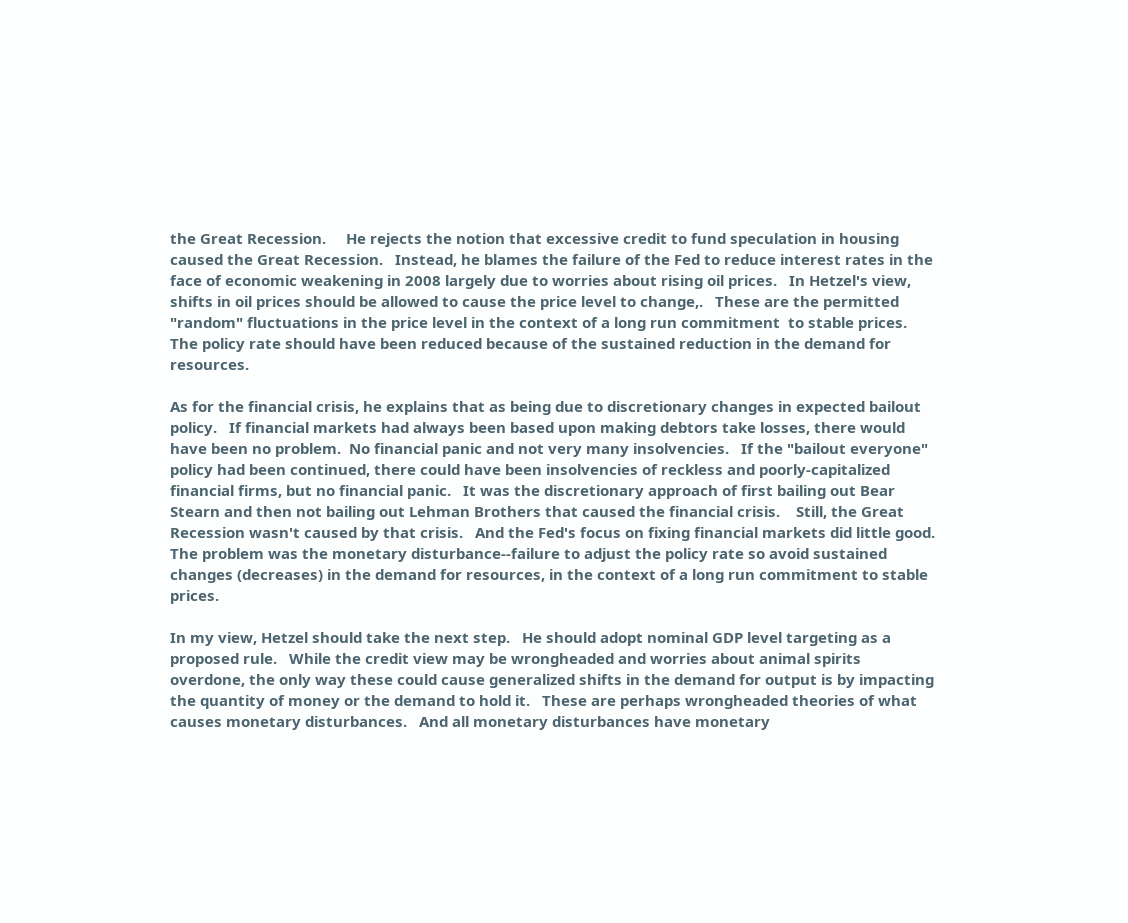the Great Recession.     He rejects the notion that excessive credit to fund speculation in housing caused the Great Recession.   Instead, he blames the failure of the Fed to reduce interest rates in the face of economic weakening in 2008 largely due to worries about rising oil prices.   In Hetzel's view, shifts in oil prices should be allowed to cause the price level to change,.   These are the permitted "random" fluctuations in the price level in the context of a long run commitment  to stable prices.   The policy rate should have been reduced because of the sustained reduction in the demand for resources.

As for the financial crisis, he explains that as being due to discretionary changes in expected bailout policy.   If financial markets had always been based upon making debtors take losses, there would have been no problem.  No financial panic and not very many insolvencies.   If the "bailout everyone" policy had been continued, there could have been insolvencies of reckless and poorly-capitalized financial firms, but no financial panic.   It was the discretionary approach of first bailing out Bear Stearn and then not bailing out Lehman Brothers that caused the financial crisis.    Still, the Great Recession wasn't caused by that crisis.   And the Fed's focus on fixing financial markets did little good.   The problem was the monetary disturbance--failure to adjust the policy rate so avoid sustained changes (decreases) in the demand for resources, in the context of a long run commitment to stable prices.

In my view, Hetzel should take the next step.   He should adopt nominal GDP level targeting as a proposed rule.   While the credit view may be wrongheaded and worries about animal spirits overdone, the only way these could cause generalized shifts in the demand for output is by impacting the quantity of money or the demand to hold it.   These are perhaps wrongheaded theories of what causes monetary disturbances.   And all monetary disturbances have monetary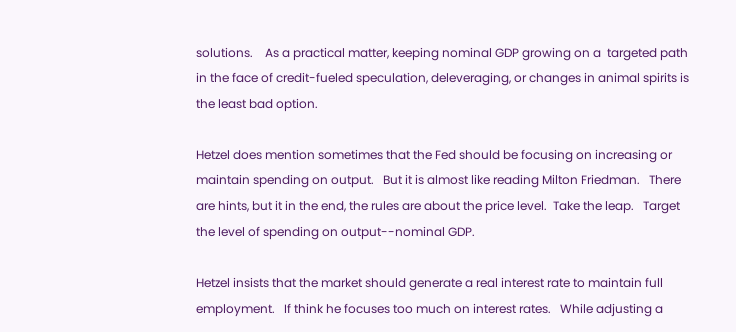solutions.    As a practical matter, keeping nominal GDP growing on a  targeted path in the face of credit-fueled speculation, deleveraging, or changes in animal spirits is the least bad option.

Hetzel does mention sometimes that the Fed should be focusing on increasing or maintain spending on output.   But it is almost like reading Milton Friedman.   There are hints, but it in the end, the rules are about the price level.  Take the leap.   Target the level of spending on output--nominal GDP.

Hetzel insists that the market should generate a real interest rate to maintain full employment.   If think he focuses too much on interest rates.   While adjusting a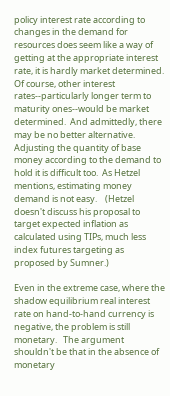policy interest rate according to changes in the demand for resources does seem like a way of getting at the appropriate interest rate, it is hardly market determined.   Of course, other interest rates--particularly longer term to maturity ones--would be market determined.  And admittedly, there may be no better alternative.   Adjusting the quantity of base money according to the demand to hold it is difficult too.  As Hetzel mentions, estimating money demand is not easy.    (Hetzel doesn't discuss his proposal to target expected inflation as calculated using TIPs, much less index futures targeting as proposed by Sumner.)

Even in the extreme case, where the shadow equilibrium real interest rate on hand-to-hand currency is negative, the problem is still monetary.   The argument shouldn't be that in the absence of monetary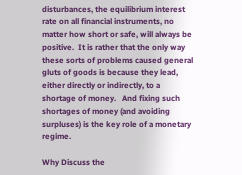disturbances, the equilibrium interest rate on all financial instruments, no matter how short or safe, will always be positive.  It is rather that the only way these sorts of problems caused general gluts of goods is because they lead, either directly or indirectly, to a shortage of money.   And fixing such shortages of money (and avoiding surpluses) is the key role of a monetary regime.

Why Discuss the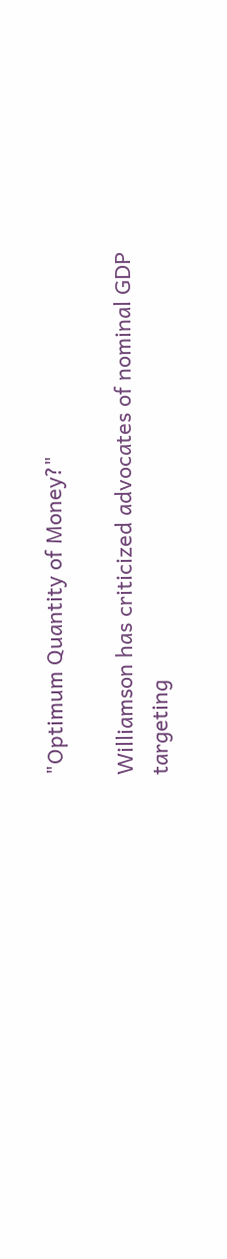"Optimum Quantity of Money?"

Williamson has criticized advocates of nominal GDP targeting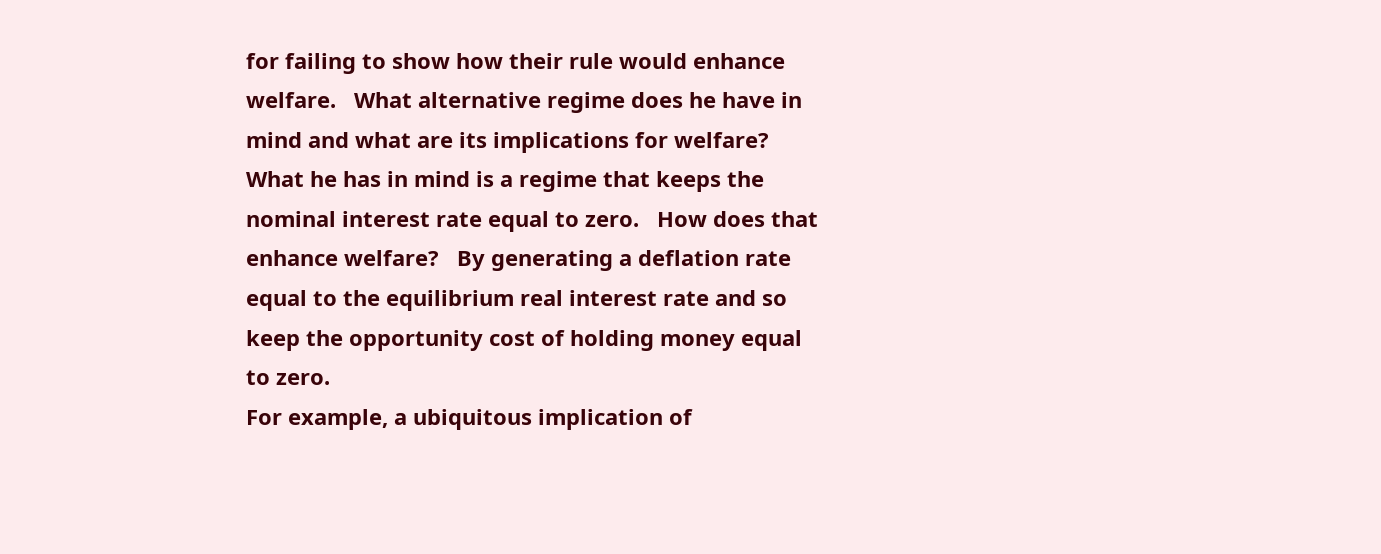for failing to show how their rule would enhance welfare.   What alternative regime does he have in mind and what are its implications for welfare?   What he has in mind is a regime that keeps the nominal interest rate equal to zero.   How does that enhance welfare?   By generating a deflation rate equal to the equilibrium real interest rate and so keep the opportunity cost of holding money equal to zero.
For example, a ubiquitous implication of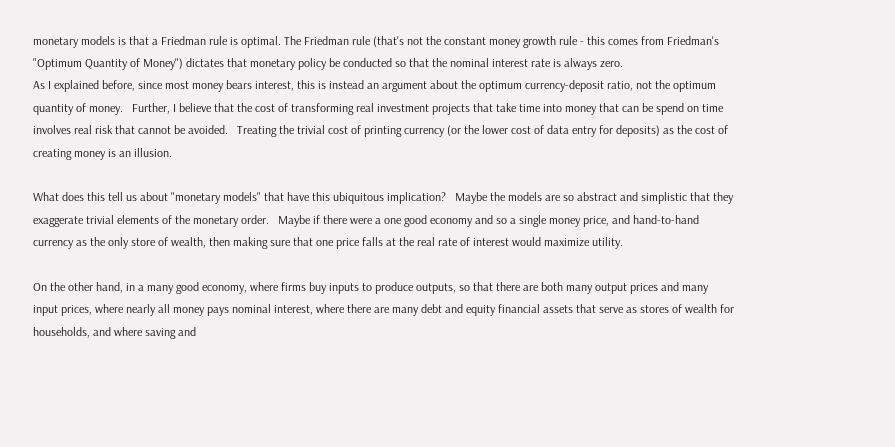monetary models is that a Friedman rule is optimal. The Friedman rule (that's not the constant money growth rule - this comes from Friedman's "Optimum Quantity of Money") dictates that monetary policy be conducted so that the nominal interest rate is always zero.
As I explained before, since most money bears interest, this is instead an argument about the optimum currency-deposit ratio, not the optimum quantity of money.   Further, I believe that the cost of transforming real investment projects that take time into money that can be spend on time involves real risk that cannot be avoided.   Treating the trivial cost of printing currency (or the lower cost of data entry for deposits) as the cost of creating money is an illusion.

What does this tell us about "monetary models" that have this ubiquitous implication?   Maybe the models are so abstract and simplistic that they exaggerate trivial elements of the monetary order.   Maybe if there were a one good economy and so a single money price, and hand-to-hand currency as the only store of wealth, then making sure that one price falls at the real rate of interest would maximize utility.

On the other hand, in a many good economy, where firms buy inputs to produce outputs, so that there are both many output prices and many input prices, where nearly all money pays nominal interest, where there are many debt and equity financial assets that serve as stores of wealth for households, and where saving and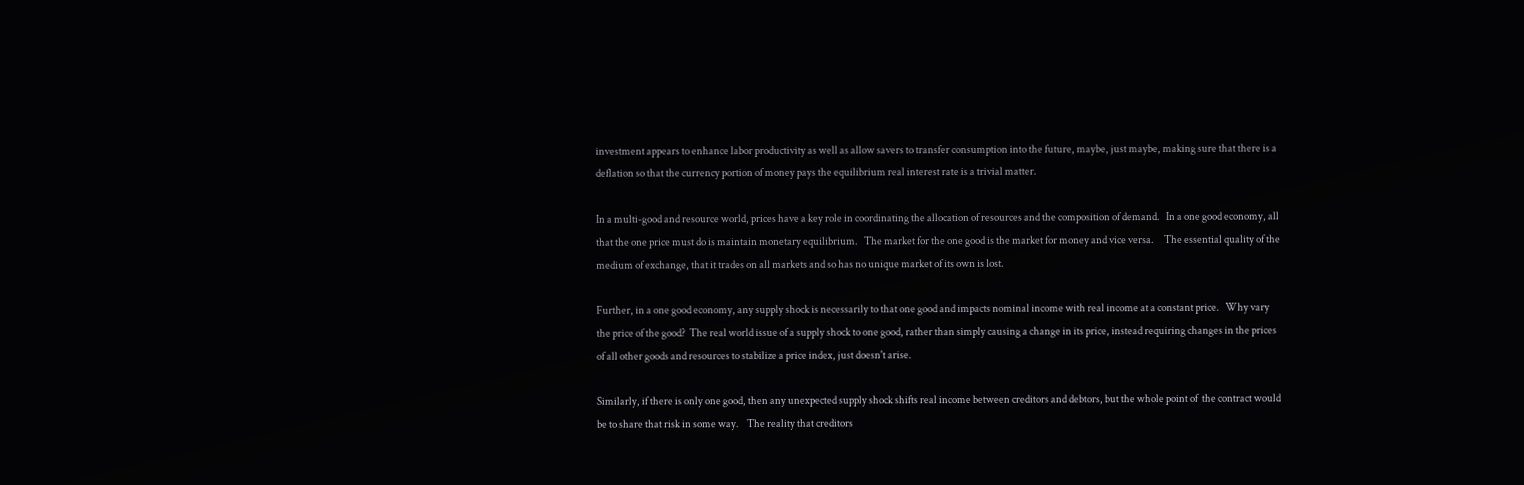investment appears to enhance labor productivity as well as allow savers to transfer consumption into the future, maybe, just maybe, making sure that there is a deflation so that the currency portion of money pays the equilibrium real interest rate is a trivial matter.

In a multi-good and resource world, prices have a key role in coordinating the allocation of resources and the composition of demand.   In a one good economy, all that the one price must do is maintain monetary equilibrium.   The market for the one good is the market for money and vice versa.     The essential quality of the medium of exchange, that it trades on all markets and so has no unique market of its own is lost.

Further, in a one good economy, any supply shock is necessarily to that one good and impacts nominal income with real income at a constant price.   Why vary the price of the good?  The real world issue of a supply shock to one good, rather than simply causing a change in its price, instead requiring changes in the prices of all other goods and resources to stabilize a price index, just doesn't arise.

Similarly, if there is only one good, then any unexpected supply shock shifts real income between creditors and debtors, but the whole point of  the contract would be to share that risk in some way.    The reality that creditors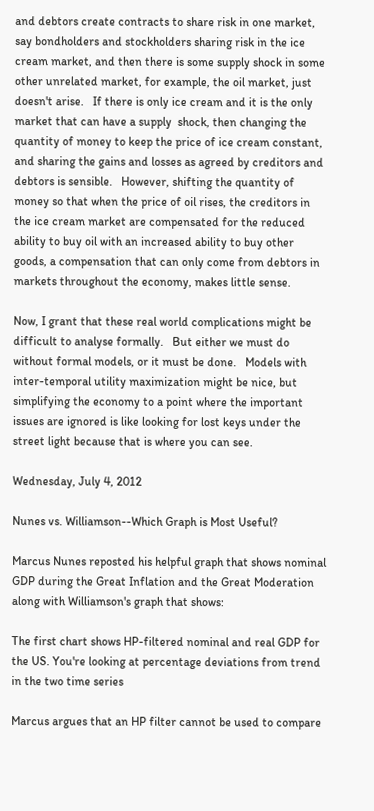and debtors create contracts to share risk in one market, say bondholders and stockholders sharing risk in the ice cream market, and then there is some supply shock in some other unrelated market, for example, the oil market, just doesn't arise.   If there is only ice cream and it is the only market that can have a supply  shock, then changing the quantity of money to keep the price of ice cream constant, and sharing the gains and losses as agreed by creditors and debtors is sensible.   However, shifting the quantity of money so that when the price of oil rises, the creditors in the ice cream market are compensated for the reduced ability to buy oil with an increased ability to buy other goods, a compensation that can only come from debtors in markets throughout the economy, makes little sense.

Now, I grant that these real world complications might be difficult to analyse formally.   But either we must do without formal models, or it must be done.   Models with inter-temporal utility maximization might be nice, but simplifying the economy to a point where the important issues are ignored is like looking for lost keys under the street light because that is where you can see.

Wednesday, July 4, 2012

Nunes vs. Williamson--Which Graph is Most Useful?

Marcus Nunes reposted his helpful graph that shows nominal GDP during the Great Inflation and the Great Moderation along with Williamson's graph that shows:

The first chart shows HP-filtered nominal and real GDP for the US. You're looking at percentage deviations from trend in the two time series

Marcus argues that an HP filter cannot be used to compare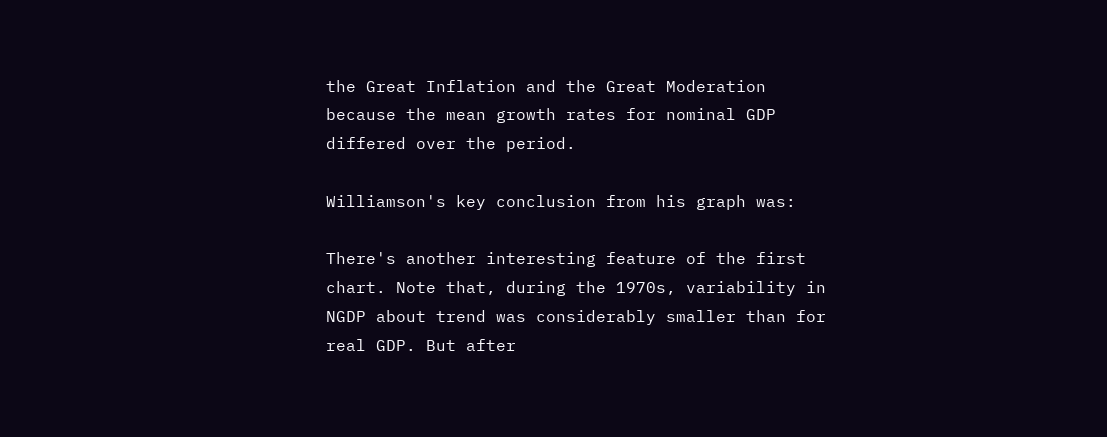the Great Inflation and the Great Moderation because the mean growth rates for nominal GDP differed over the period.

Williamson's key conclusion from his graph was:

There's another interesting feature of the first chart. Note that, during the 1970s, variability in NGDP about trend was considerably smaller than for real GDP. But after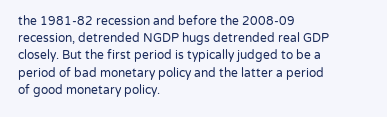the 1981-82 recession and before the 2008-09 recession, detrended NGDP hugs detrended real GDP closely. But the first period is typically judged to be a period of bad monetary policy and the latter a period of good monetary policy.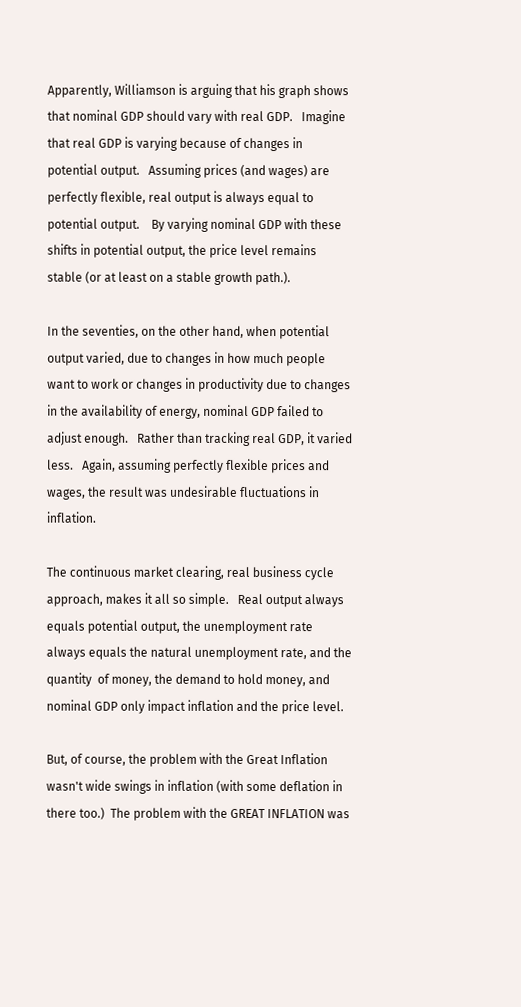Apparently, Williamson is arguing that his graph shows that nominal GDP should vary with real GDP.   Imagine that real GDP is varying because of changes in potential output.   Assuming prices (and wages) are perfectly flexible, real output is always equal to potential output.    By varying nominal GDP with these shifts in potential output, the price level remains stable (or at least on a stable growth path.).

In the seventies, on the other hand, when potential output varied, due to changes in how much people want to work or changes in productivity due to changes in the availability of energy, nominal GDP failed to adjust enough.   Rather than tracking real GDP, it varied less.   Again, assuming perfectly flexible prices and wages, the result was undesirable fluctuations in inflation.

The continuous market clearing, real business cycle approach, makes it all so simple.   Real output always equals potential output, the unemployment rate always equals the natural unemployment rate, and the quantity  of money, the demand to hold money, and nominal GDP only impact inflation and the price level.

But, of course, the problem with the Great Inflation wasn't wide swings in inflation (with some deflation in there too.)  The problem with the GREAT INFLATION was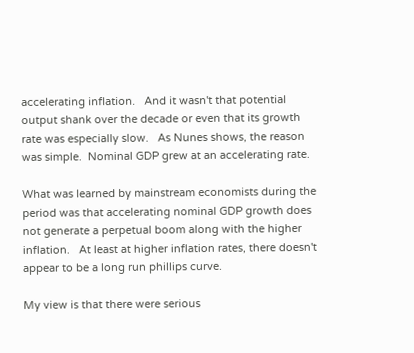accelerating inflation.   And it wasn't that potential output shank over the decade or even that its growth rate was especially slow.   As Nunes shows, the reason was simple.  Nominal GDP grew at an accelerating rate.

What was learned by mainstream economists during the period was that accelerating nominal GDP growth does not generate a perpetual boom along with the higher inflation.   At least at higher inflation rates, there doesn't appear to be a long run phillips curve.

My view is that there were serious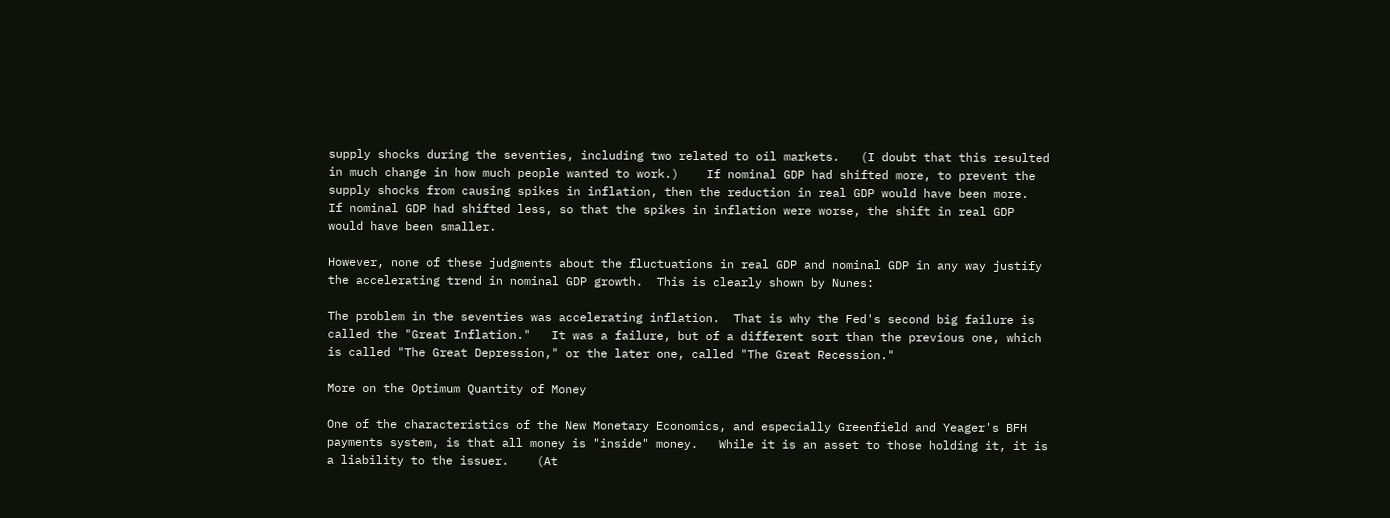supply shocks during the seventies, including two related to oil markets.   (I doubt that this resulted in much change in how much people wanted to work.)    If nominal GDP had shifted more, to prevent the supply shocks from causing spikes in inflation, then the reduction in real GDP would have been more.   If nominal GDP had shifted less, so that the spikes in inflation were worse, the shift in real GDP would have been smaller.

However, none of these judgments about the fluctuations in real GDP and nominal GDP in any way justify the accelerating trend in nominal GDP growth.  This is clearly shown by Nunes:

The problem in the seventies was accelerating inflation.  That is why the Fed's second big failure is called the "Great Inflation."   It was a failure, but of a different sort than the previous one, which is called "The Great Depression," or the later one, called "The Great Recession."

More on the Optimum Quantity of Money

One of the characteristics of the New Monetary Economics, and especially Greenfield and Yeager's BFH payments system, is that all money is "inside" money.   While it is an asset to those holding it, it is a liability to the issuer.    (At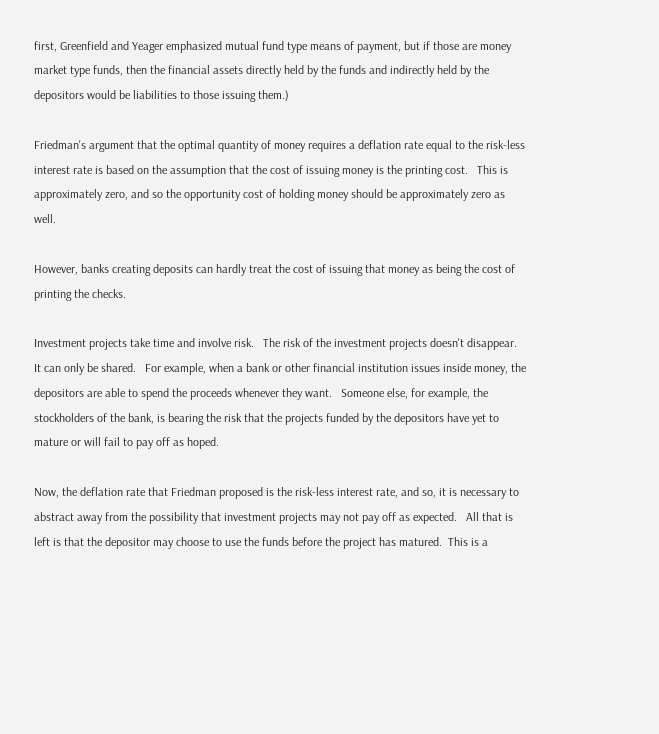first, Greenfield and Yeager emphasized mutual fund type means of payment, but if those are money market type funds, then the financial assets directly held by the funds and indirectly held by the depositors would be liabilities to those issuing them.)

Friedman's argument that the optimal quantity of money requires a deflation rate equal to the risk-less interest rate is based on the assumption that the cost of issuing money is the printing cost.   This is approximately zero, and so the opportunity cost of holding money should be approximately zero as well.

However, banks creating deposits can hardly treat the cost of issuing that money as being the cost of printing the checks.

Investment projects take time and involve risk.   The risk of the investment projects doesn't disappear.   It can only be shared.   For example, when a bank or other financial institution issues inside money, the depositors are able to spend the proceeds whenever they want.   Someone else, for example, the stockholders of the bank, is bearing the risk that the projects funded by the depositors have yet to mature or will fail to pay off as hoped.

Now, the deflation rate that Friedman proposed is the risk-less interest rate, and so, it is necessary to abstract away from the possibility that investment projects may not pay off as expected.   All that is left is that the depositor may choose to use the funds before the project has matured.  This is a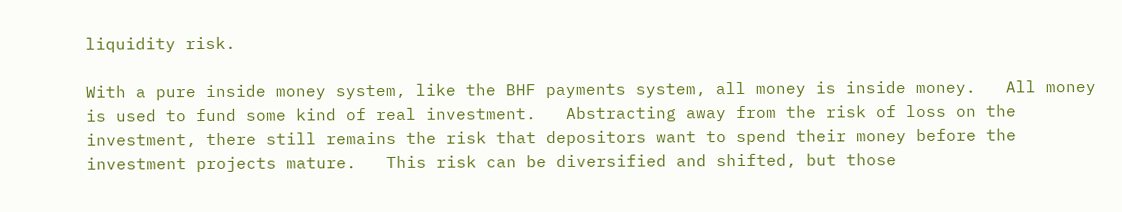liquidity risk.

With a pure inside money system, like the BHF payments system, all money is inside money.   All money is used to fund some kind of real investment.   Abstracting away from the risk of loss on the investment, there still remains the risk that depositors want to spend their money before the investment projects mature.   This risk can be diversified and shifted, but those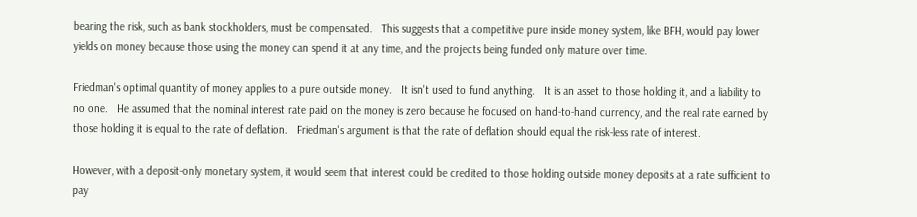bearing the risk, such as bank stockholders, must be compensated.   This suggests that a competitive pure inside money system, like BFH, would pay lower yields on money because those using the money can spend it at any time, and the projects being funded only mature over time.

Friedman's optimal quantity of money applies to a pure outside money.   It isn't used to fund anything.   It is an asset to those holding it, and a liability to no one.   He assumed that the nominal interest rate paid on the money is zero because he focused on hand-to-hand currency, and the real rate earned by those holding it is equal to the rate of deflation.   Friedman's argument is that the rate of deflation should equal the risk-less rate of interest.

However, with a deposit-only monetary system, it would seem that interest could be credited to those holding outside money deposits at a rate sufficient to pay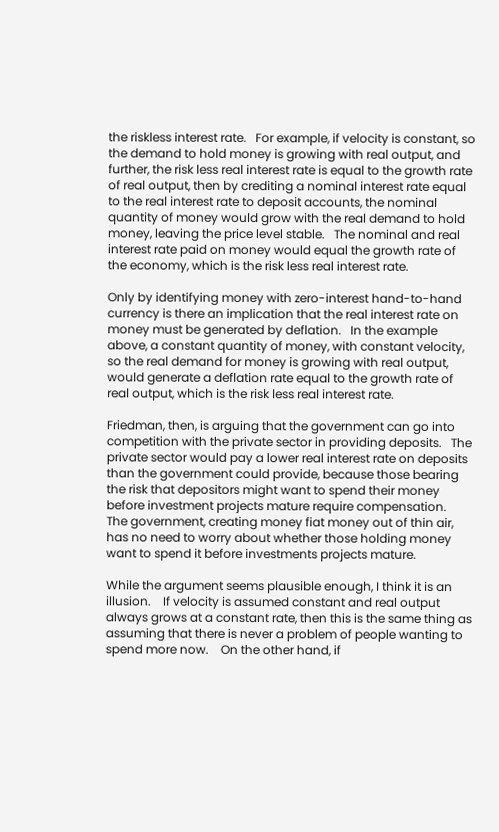the riskless interest rate.   For example, if velocity is constant, so the demand to hold money is growing with real output, and further, the risk less real interest rate is equal to the growth rate of real output, then by crediting a nominal interest rate equal to the real interest rate to deposit accounts, the nominal quantity of money would grow with the real demand to hold money, leaving the price level stable.   The nominal and real interest rate paid on money would equal the growth rate of the economy, which is the risk less real interest rate.

Only by identifying money with zero-interest hand-to-hand currency is there an implication that the real interest rate on money must be generated by deflation.   In the example above, a constant quantity of money, with constant velocity, so the real demand for money is growing with real output, would generate a deflation rate equal to the growth rate of real output, which is the risk less real interest rate.

Friedman, then, is arguing that the government can go into competition with the private sector in providing deposits.   The private sector would pay a lower real interest rate on deposits than the government could provide, because those bearing the risk that depositors might want to spend their money before investment projects mature require compensation.    The government, creating money fiat money out of thin air, has no need to worry about whether those holding money want to spend it before investments projects mature.

While the argument seems plausible enough, I think it is an illusion.    If velocity is assumed constant and real output always grows at a constant rate, then this is the same thing as assuming that there is never a problem of people wanting to spend more now.    On the other hand, if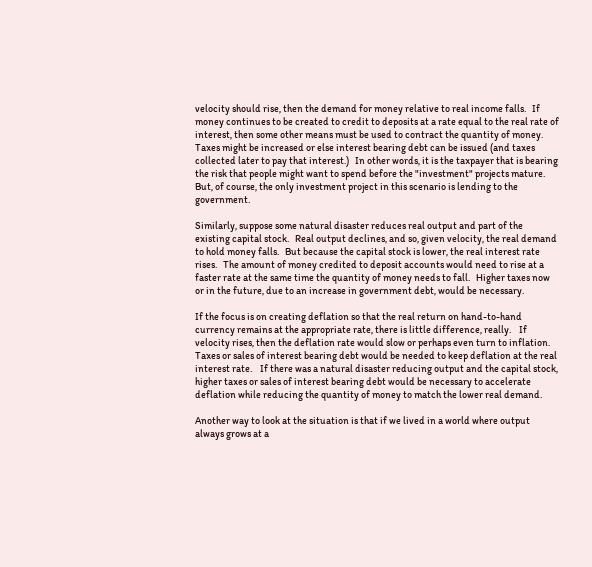velocity should rise, then the demand for money relative to real income falls.   If money continues to be created to credit to deposits at a rate equal to the real rate of interest, then some other means must be used to contract the quantity of money.   Taxes might be increased or else interest bearing debt can be issued (and taxes collected later to pay that interest.)   In other words, it is the taxpayer that is bearing the risk that people might want to spend before the "investment" projects mature. But, of course, the only investment project in this scenario is lending to the government.

Similarly, suppose some natural disaster reduces real output and part of the existing capital stock.   Real output declines, and so, given velocity, the real demand to hold money falls.   But because the capital stock is lower, the real interest rate rises.   The amount of money credited to deposit accounts would need to rise at a faster rate at the same time the quantity of money needs to fall.   Higher taxes now or in the future, due to an increase in government debt, would be necessary.

If the focus is on creating deflation so that the real return on hand-to-hand currency remains at the appropriate rate, there is little difference, really.    If velocity rises, then the deflation rate would slow or perhaps even turn to inflation.   Taxes or sales of interest bearing debt would be needed to keep deflation at the real interest rate.    If there was a natural disaster reducing output and the capital stock, higher taxes or sales of interest bearing debt would be necessary to accelerate deflation while reducing the quantity of money to match the lower real demand.

Another way to look at the situation is that if we lived in a world where output always grows at a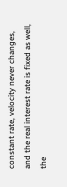constant rate, velocity never changes, and the real interest rate is fixed as well, the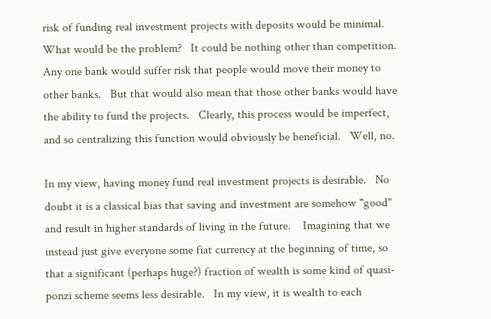risk of funding real investment projects with deposits would be minimal.    What would be the problem?   It could be nothing other than competition.   Any one bank would suffer risk that people would move their money to other banks.   But that would also mean that those other banks would have the ability to fund the projects.   Clearly, this process would be imperfect, and so centralizing this function would obviously be beneficial.   Well, no.

In my view, having money fund real investment projects is desirable.   No doubt it is a classical bias that saving and investment are somehow "good" and result in higher standards of living in the future.    Imagining that we instead just give everyone some fiat currency at the beginning of time, so that a significant (perhaps huge?) fraction of wealth is some kind of quasi-ponzi scheme seems less desirable.   In my view, it is wealth to each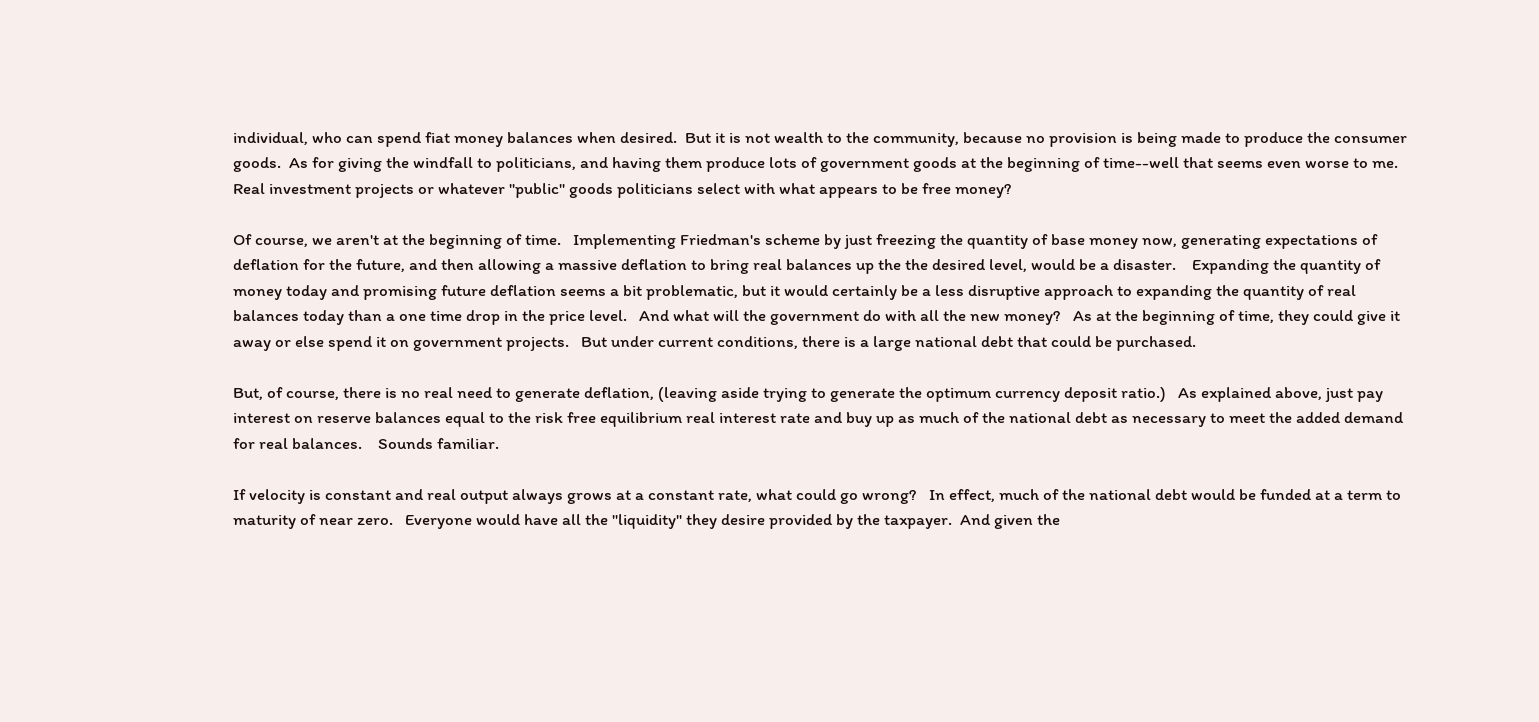individual, who can spend fiat money balances when desired.  But it is not wealth to the community, because no provision is being made to produce the consumer goods.  As for giving the windfall to politicians, and having them produce lots of government goods at the beginning of time--well that seems even worse to me.   Real investment projects or whatever "public" goods politicians select with what appears to be free money?

Of course, we aren't at the beginning of time.   Implementing Friedman's scheme by just freezing the quantity of base money now, generating expectations of deflation for the future, and then allowing a massive deflation to bring real balances up the the desired level, would be a disaster.    Expanding the quantity of money today and promising future deflation seems a bit problematic, but it would certainly be a less disruptive approach to expanding the quantity of real balances today than a one time drop in the price level.   And what will the government do with all the new money?   As at the beginning of time, they could give it away or else spend it on government projects.   But under current conditions, there is a large national debt that could be purchased.

But, of course, there is no real need to generate deflation, (leaving aside trying to generate the optimum currency deposit ratio.)   As explained above, just pay interest on reserve balances equal to the risk free equilibrium real interest rate and buy up as much of the national debt as necessary to meet the added demand for real balances.    Sounds familiar.

If velocity is constant and real output always grows at a constant rate, what could go wrong?   In effect, much of the national debt would be funded at a term to maturity of near zero.   Everyone would have all the "liquidity" they desire provided by the taxpayer.  And given the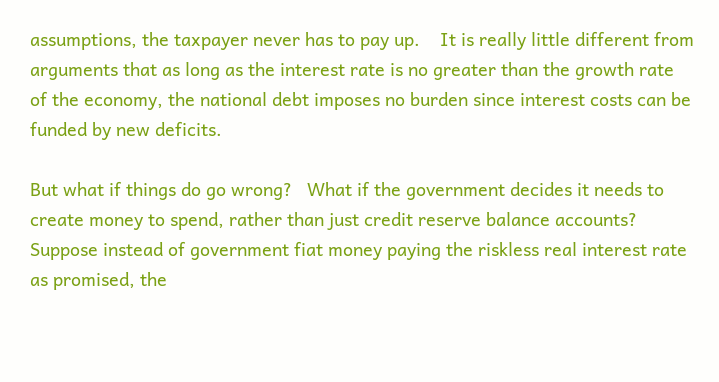assumptions, the taxpayer never has to pay up.    It is really little different from arguments that as long as the interest rate is no greater than the growth rate of the economy, the national debt imposes no burden since interest costs can be funded by new deficits.

But what if things do go wrong?   What if the government decides it needs to create money to spend, rather than just credit reserve balance accounts?   Suppose instead of government fiat money paying the riskless real interest rate as promised, the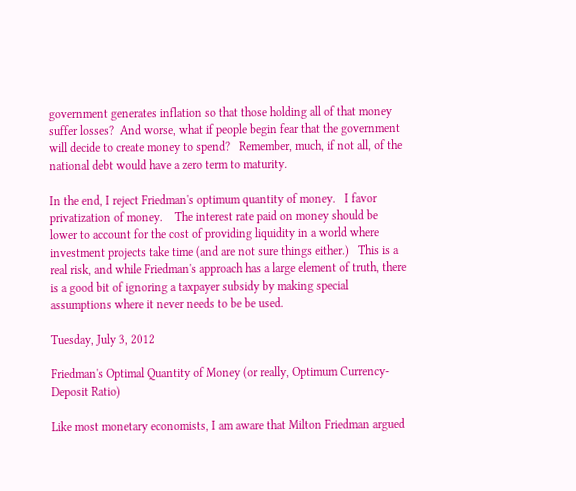government generates inflation so that those holding all of that money suffer losses?  And worse, what if people begin fear that the government will decide to create money to spend?   Remember, much, if not all, of the national debt would have a zero term to maturity.

In the end, I reject Friedman's optimum quantity of money.   I favor privatization of money.    The interest rate paid on money should be lower to account for the cost of providing liquidity in a world where investment projects take time (and are not sure things either.)   This is a real risk, and while Friedman's approach has a large element of truth, there is a good bit of ignoring a taxpayer subsidy by making special assumptions where it never needs to be be used.

Tuesday, July 3, 2012

Friedman's Optimal Quantity of Money (or really, Optimum Currency-Deposit Ratio)

Like most monetary economists, I am aware that Milton Friedman argued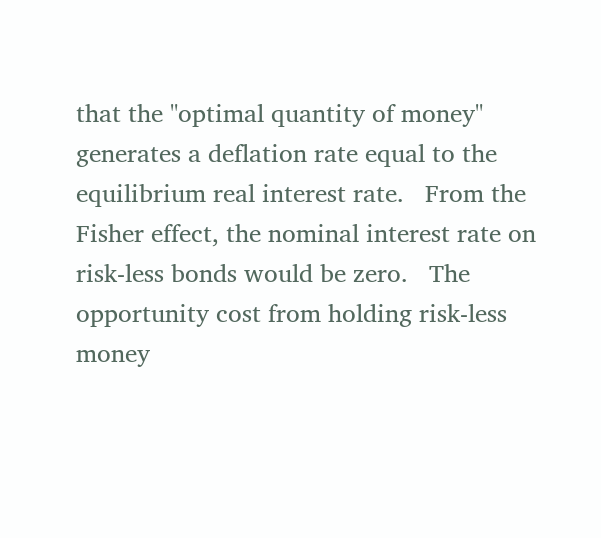that the "optimal quantity of money" generates a deflation rate equal to the equilibrium real interest rate.   From the Fisher effect, the nominal interest rate on risk-less bonds would be zero.   The opportunity cost from holding risk-less money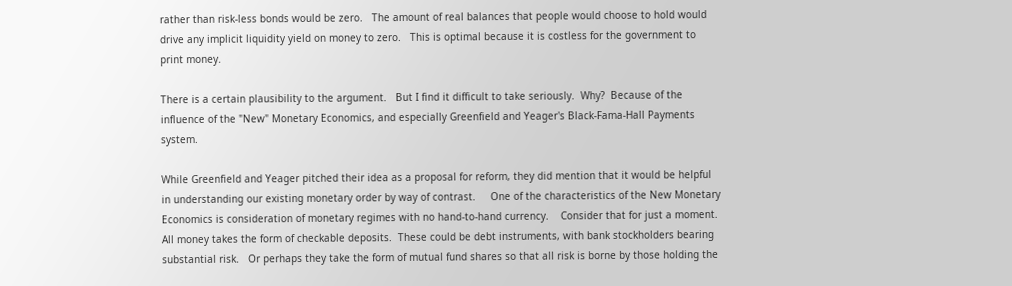rather than risk-less bonds would be zero.   The amount of real balances that people would choose to hold would drive any implicit liquidity yield on money to zero.   This is optimal because it is costless for the government to print money.

There is a certain plausibility to the argument.   But I find it difficult to take seriously.  Why?  Because of the influence of the "New" Monetary Economics, and especially Greenfield and Yeager's Black-Fama-Hall Payments system.

While Greenfield and Yeager pitched their idea as a proposal for reform, they did mention that it would be helpful in understanding our existing monetary order by way of contrast.     One of the characteristics of the New Monetary Economics is consideration of monetary regimes with no hand-to-hand currency.    Consider that for just a moment.   All money takes the form of checkable deposits.  These could be debt instruments, with bank stockholders bearing substantial risk.   Or perhaps they take the form of mutual fund shares so that all risk is borne by those holding the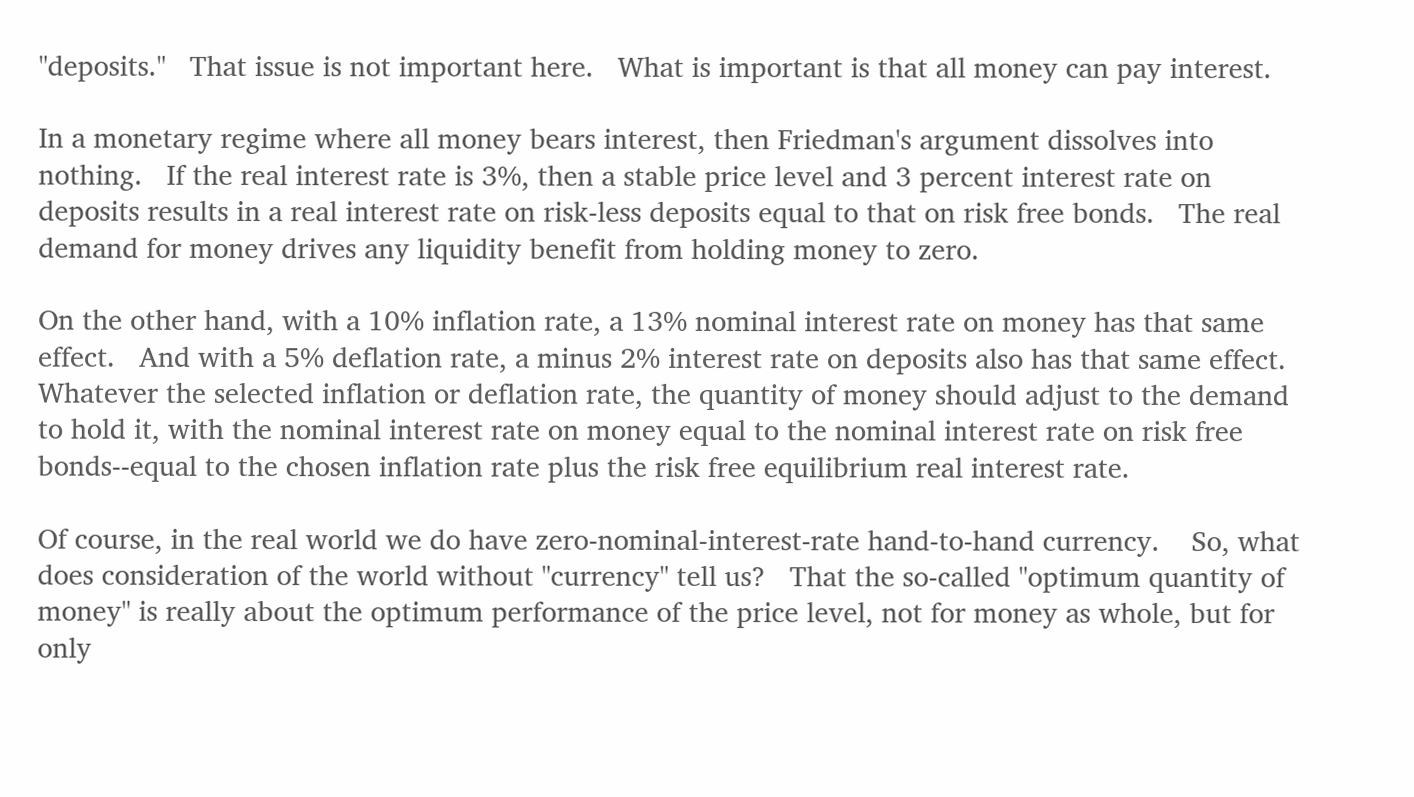"deposits."   That issue is not important here.   What is important is that all money can pay interest.

In a monetary regime where all money bears interest, then Friedman's argument dissolves into nothing.   If the real interest rate is 3%, then a stable price level and 3 percent interest rate on deposits results in a real interest rate on risk-less deposits equal to that on risk free bonds.   The real demand for money drives any liquidity benefit from holding money to zero.

On the other hand, with a 10% inflation rate, a 13% nominal interest rate on money has that same effect.   And with a 5% deflation rate, a minus 2% interest rate on deposits also has that same effect.   Whatever the selected inflation or deflation rate, the quantity of money should adjust to the demand to hold it, with the nominal interest rate on money equal to the nominal interest rate on risk free bonds--equal to the chosen inflation rate plus the risk free equilibrium real interest rate.

Of course, in the real world we do have zero-nominal-interest-rate hand-to-hand currency.    So, what does consideration of the world without "currency" tell us?   That the so-called "optimum quantity of money" is really about the optimum performance of the price level, not for money as whole, but for only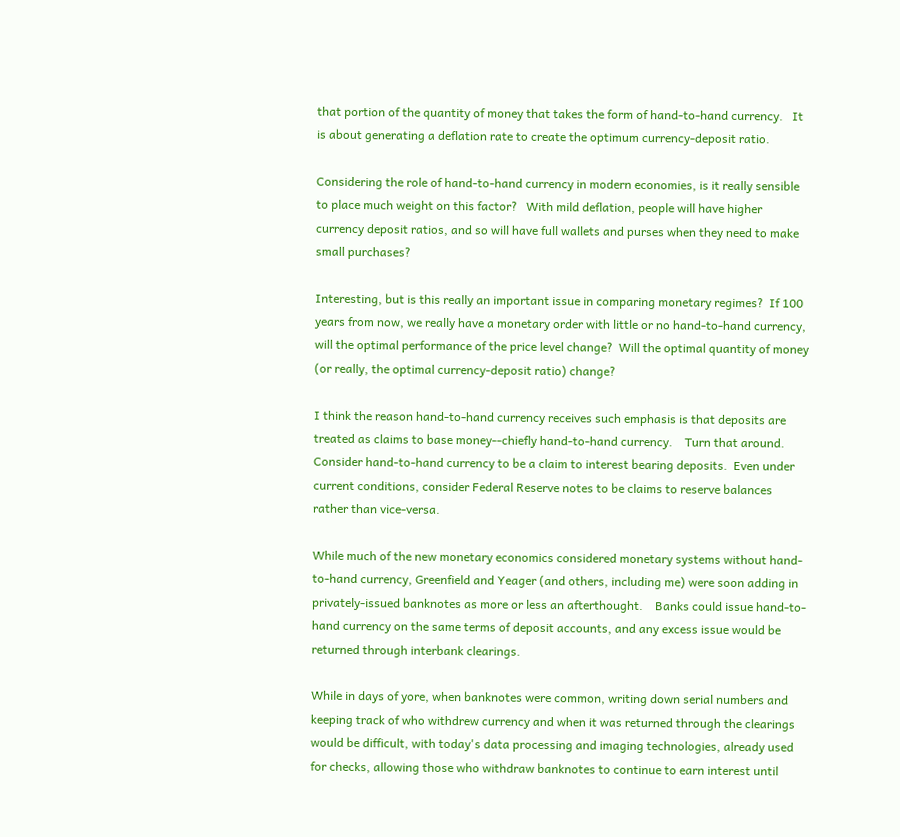that portion of the quantity of money that takes the form of hand-to-hand currency.   It is about generating a deflation rate to create the optimum currency-deposit ratio.

Considering the role of hand-to-hand currency in modern economies, is it really sensible to place much weight on this factor?   With mild deflation, people will have higher currency deposit ratios, and so will have full wallets and purses when they need to make small purchases?

Interesting, but is this really an important issue in comparing monetary regimes?  If 100 years from now, we really have a monetary order with little or no hand-to-hand currency, will the optimal performance of the price level change?  Will the optimal quantity of money (or really, the optimal currency-deposit ratio) change?

I think the reason hand-to-hand currency receives such emphasis is that deposits are treated as claims to base money--chiefly hand-to-hand currency.    Turn that around.  Consider hand-to-hand currency to be a claim to interest bearing deposits.  Even under current conditions, consider Federal Reserve notes to be claims to reserve balances rather than vice-versa.

While much of the new monetary economics considered monetary systems without hand-to-hand currency, Greenfield and Yeager (and others, including me) were soon adding in privately-issued banknotes as more or less an afterthought.    Banks could issue hand-to-hand currency on the same terms of deposit accounts, and any excess issue would be returned through interbank clearings.

While in days of yore, when banknotes were common, writing down serial numbers and keeping track of who withdrew currency and when it was returned through the clearings would be difficult, with today's data processing and imaging technologies, already used for checks, allowing those who withdraw banknotes to continue to earn interest until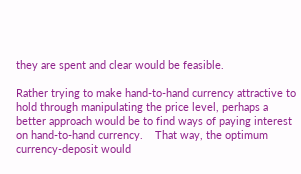they are spent and clear would be feasible.

Rather trying to make hand-to-hand currency attractive to hold through manipulating the price level, perhaps a better approach would be to find ways of paying interest on hand-to-hand currency.    That way, the optimum currency-deposit would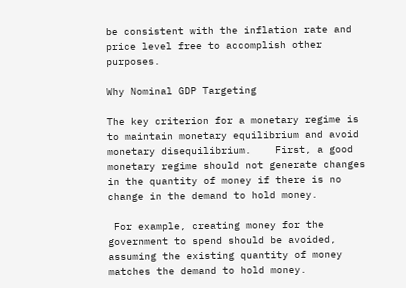be consistent with the inflation rate and price level free to accomplish other purposes.

Why Nominal GDP Targeting

The key criterion for a monetary regime is to maintain monetary equilibrium and avoid monetary disequilibrium.    First, a good monetary regime should not generate changes in the quantity of money if there is no change in the demand to hold money.

 For example, creating money for the government to spend should be avoided, assuming the existing quantity of money matches the demand to hold money.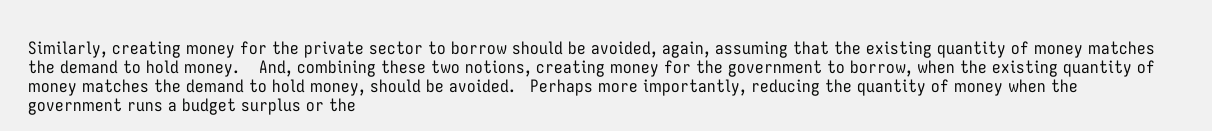Similarly, creating money for the private sector to borrow should be avoided, again, assuming that the existing quantity of money matches the demand to hold money.    And, combining these two notions, creating money for the government to borrow, when the existing quantity of money matches the demand to hold money, should be avoided.   Perhaps more importantly, reducing the quantity of money when the government runs a budget surplus or the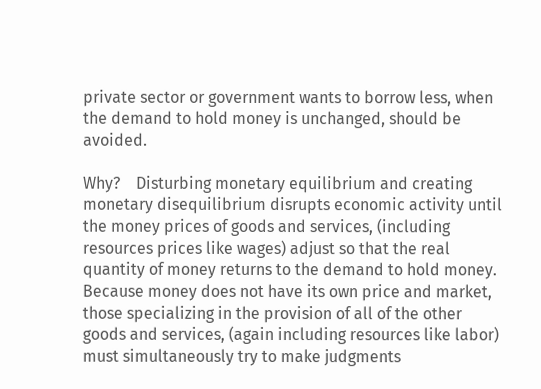private sector or government wants to borrow less, when the demand to hold money is unchanged, should be avoided.

Why?    Disturbing monetary equilibrium and creating monetary disequilibrium disrupts economic activity until the money prices of goods and services, (including resources prices like wages) adjust so that the real quantity of money returns to the demand to hold money.     Because money does not have its own price and market, those specializing in the provision of all of the other goods and services, (again including resources like labor) must simultaneously try to make judgments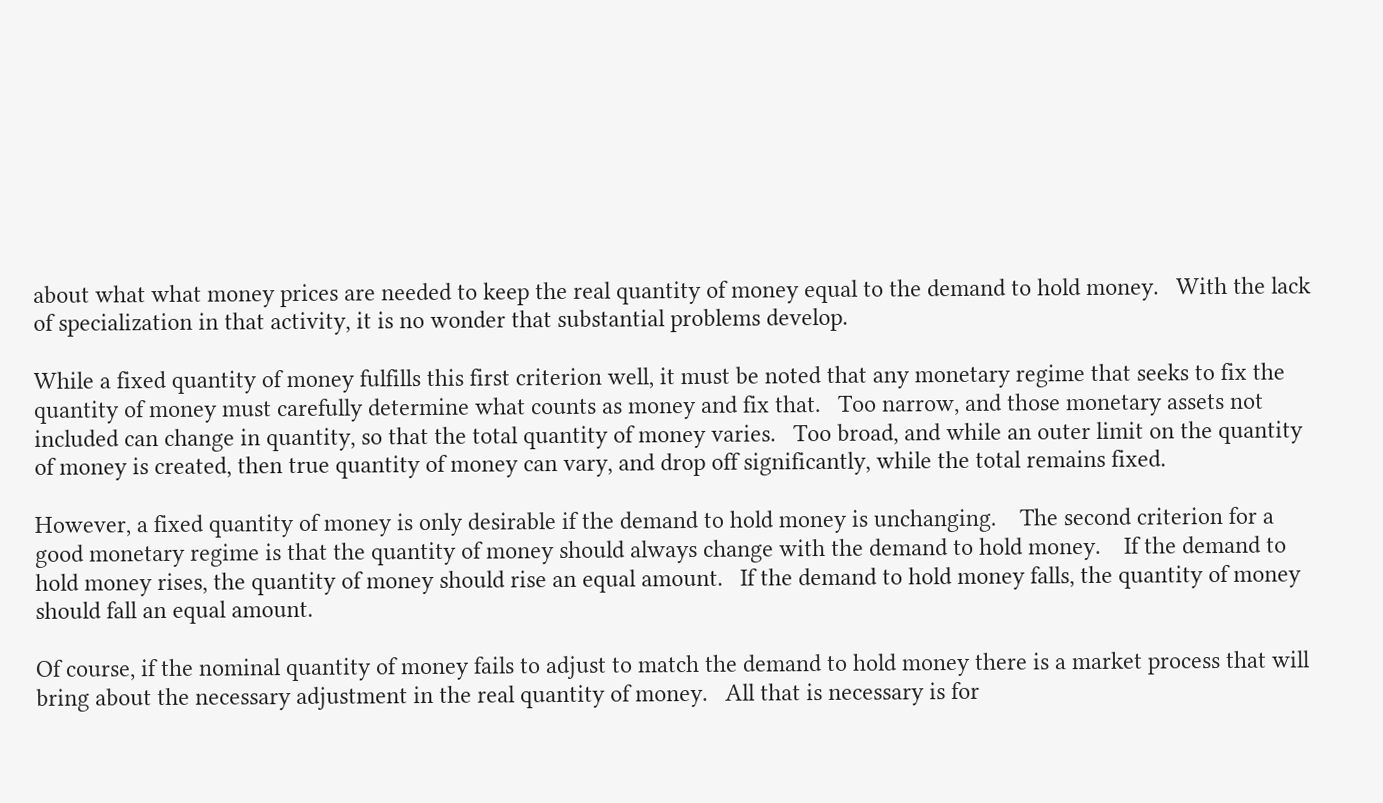about what what money prices are needed to keep the real quantity of money equal to the demand to hold money.   With the lack of specialization in that activity, it is no wonder that substantial problems develop.

While a fixed quantity of money fulfills this first criterion well, it must be noted that any monetary regime that seeks to fix the quantity of money must carefully determine what counts as money and fix that.   Too narrow, and those monetary assets not included can change in quantity, so that the total quantity of money varies.   Too broad, and while an outer limit on the quantity of money is created, then true quantity of money can vary, and drop off significantly, while the total remains fixed.

However, a fixed quantity of money is only desirable if the demand to hold money is unchanging.    The second criterion for a good monetary regime is that the quantity of money should always change with the demand to hold money.    If the demand to hold money rises, the quantity of money should rise an equal amount.   If the demand to hold money falls, the quantity of money should fall an equal amount.

Of course, if the nominal quantity of money fails to adjust to match the demand to hold money there is a market process that will bring about the necessary adjustment in the real quantity of money.   All that is necessary is for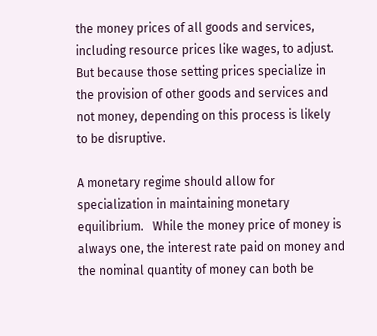the money prices of all goods and services, including resource prices like wages, to adjust.   But because those setting prices specialize in the provision of other goods and services and not money, depending on this process is likely to be disruptive.

A monetary regime should allow for specialization in maintaining monetary equilibrium.   While the money price of money is always one, the interest rate paid on money and the nominal quantity of money can both be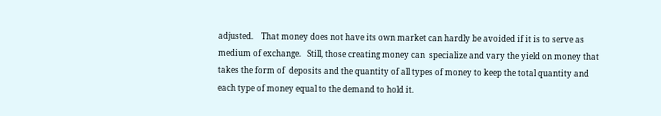adjusted.    That money does not have its own market can hardly be avoided if it is to serve as medium of exchange.   Still, those creating money can  specialize and vary the yield on money that takes the form of  deposits and the quantity of all types of money to keep the total quantity and each type of money equal to the demand to hold it.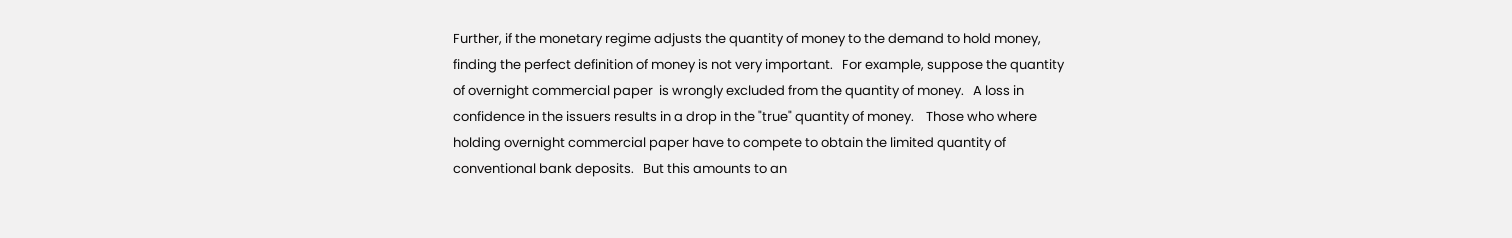Further, if the monetary regime adjusts the quantity of money to the demand to hold money, finding the perfect definition of money is not very important.   For example, suppose the quantity of overnight commercial paper  is wrongly excluded from the quantity of money.   A loss in confidence in the issuers results in a drop in the "true" quantity of money.    Those who where holding overnight commercial paper have to compete to obtain the limited quantity of conventional bank deposits.   But this amounts to an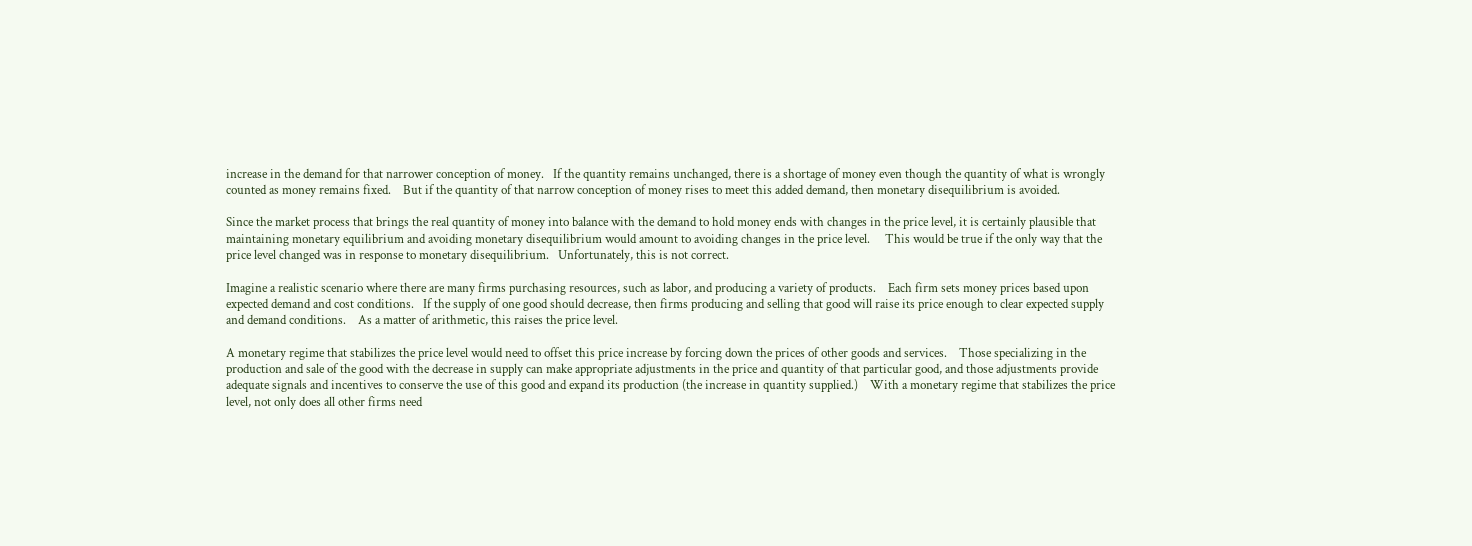increase in the demand for that narrower conception of money.   If the quantity remains unchanged, there is a shortage of money even though the quantity of what is wrongly counted as money remains fixed.    But if the quantity of that narrow conception of money rises to meet this added demand, then monetary disequilibrium is avoided.

Since the market process that brings the real quantity of money into balance with the demand to hold money ends with changes in the price level, it is certainly plausible that maintaining monetary equilibrium and avoiding monetary disequilibrium would amount to avoiding changes in the price level.     This would be true if the only way that the price level changed was in response to monetary disequilibrium.   Unfortunately, this is not correct.

Imagine a realistic scenario where there are many firms purchasing resources, such as labor, and producing a variety of products.    Each firm sets money prices based upon expected demand and cost conditions.   If the supply of one good should decrease, then firms producing and selling that good will raise its price enough to clear expected supply and demand conditions.    As a matter of arithmetic, this raises the price level.

A monetary regime that stabilizes the price level would need to offset this price increase by forcing down the prices of other goods and services.    Those specializing in the production and sale of the good with the decrease in supply can make appropriate adjustments in the price and quantity of that particular good, and those adjustments provide adequate signals and incentives to conserve the use of this good and expand its production (the increase in quantity supplied.)    With a monetary regime that stabilizes the price level, not only does all other firms need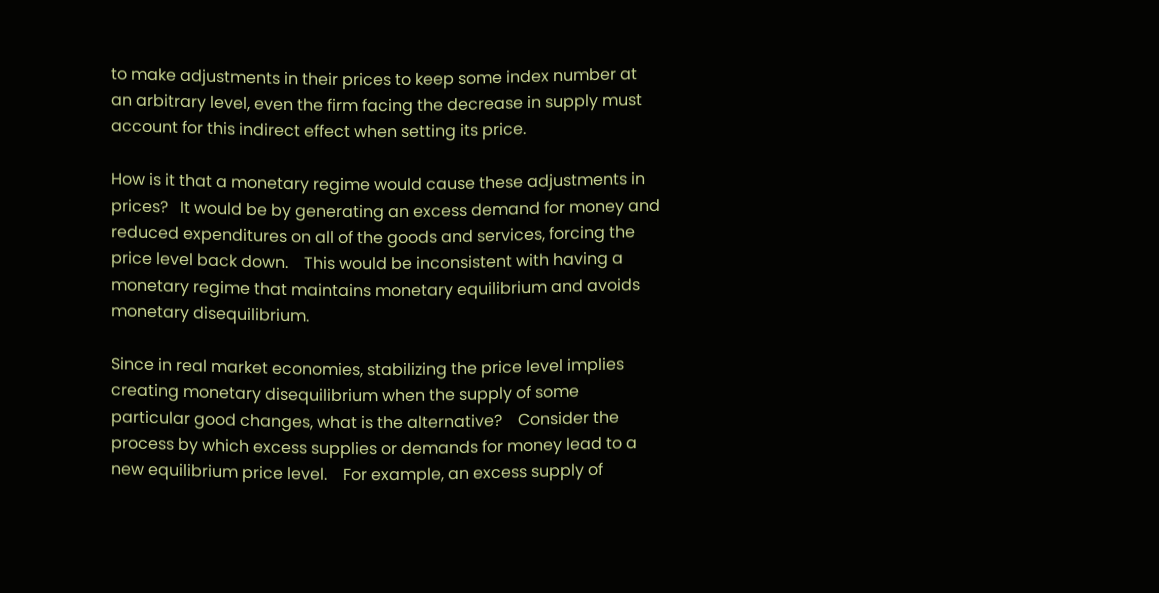to make adjustments in their prices to keep some index number at an arbitrary level, even the firm facing the decrease in supply must account for this indirect effect when setting its price.

How is it that a monetary regime would cause these adjustments in prices?   It would be by generating an excess demand for money and reduced expenditures on all of the goods and services, forcing the price level back down.    This would be inconsistent with having a monetary regime that maintains monetary equilibrium and avoids monetary disequilibrium.

Since in real market economies, stabilizing the price level implies creating monetary disequilibrium when the supply of some particular good changes, what is the alternative?    Consider the process by which excess supplies or demands for money lead to a new equilibrium price level.    For example, an excess supply of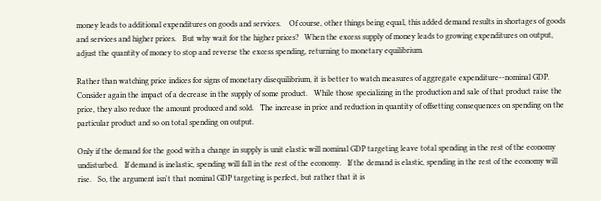money leads to additional expenditures on goods and services.    Of course, other things being equal, this added demand results in shortages of goods and services and higher prices.   But why wait for the higher prices?   When the excess supply of money leads to growing expenditures on output, adjust the quantity of money to stop and reverse the excess spending, returning to monetary equilibrium.

Rather than watching price indices for signs of monetary disequilibrium, it is better to watch measures of aggregate expenditure--nominal GDP.    Consider again the impact of a decrease in the supply of some product.   While those specializing in the production and sale of that product raise the price, they also reduce the amount produced and sold.   The increase in price and reduction in quantity of offsetting consequences on spending on the particular product and so on total spending on output.

Only if the demand for the good with a change in supply is unit elastic will nominal GDP targeting leave total spending in the rest of the economy undisturbed.   If demand is inelastic, spending will fall in the rest of the economy.   If the demand is elastic, spending in the rest of the economy will rise.   So, the argument isn't that nominal GDP targeting is perfect, but rather that it is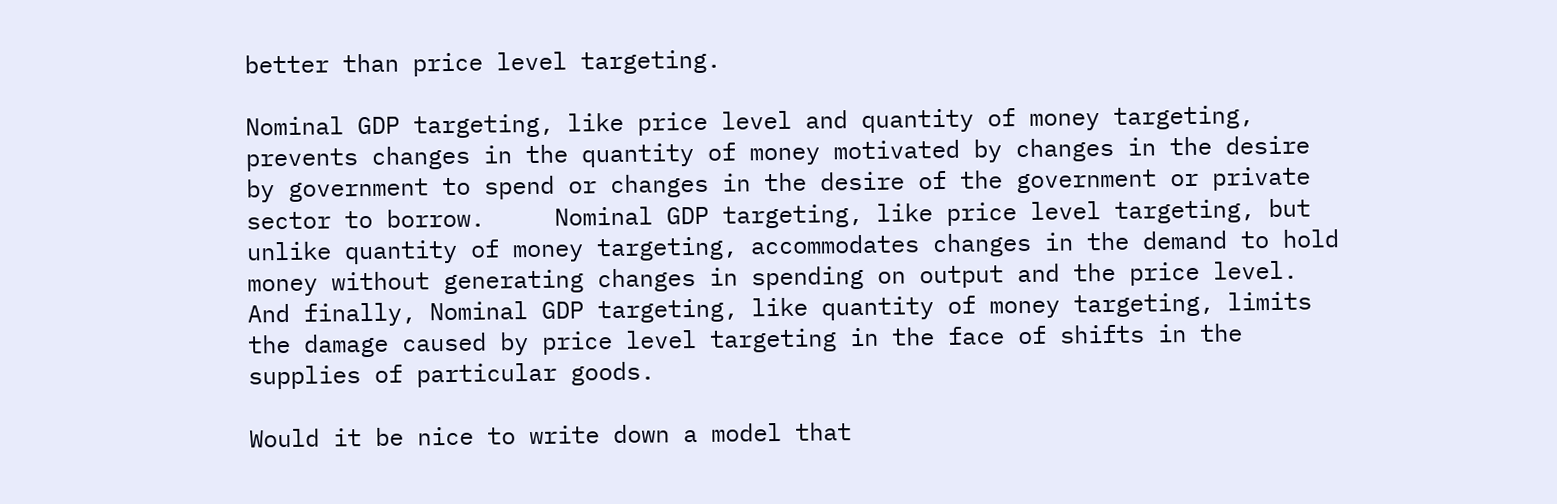better than price level targeting.

Nominal GDP targeting, like price level and quantity of money targeting, prevents changes in the quantity of money motivated by changes in the desire by government to spend or changes in the desire of the government or private sector to borrow.     Nominal GDP targeting, like price level targeting, but unlike quantity of money targeting, accommodates changes in the demand to hold money without generating changes in spending on output and the price level.       And finally, Nominal GDP targeting, like quantity of money targeting, limits the damage caused by price level targeting in the face of shifts in the supplies of particular goods.

Would it be nice to write down a model that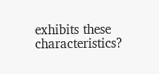exhibits these characteristics?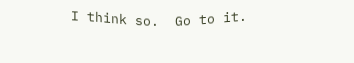I think so.  Go to it.